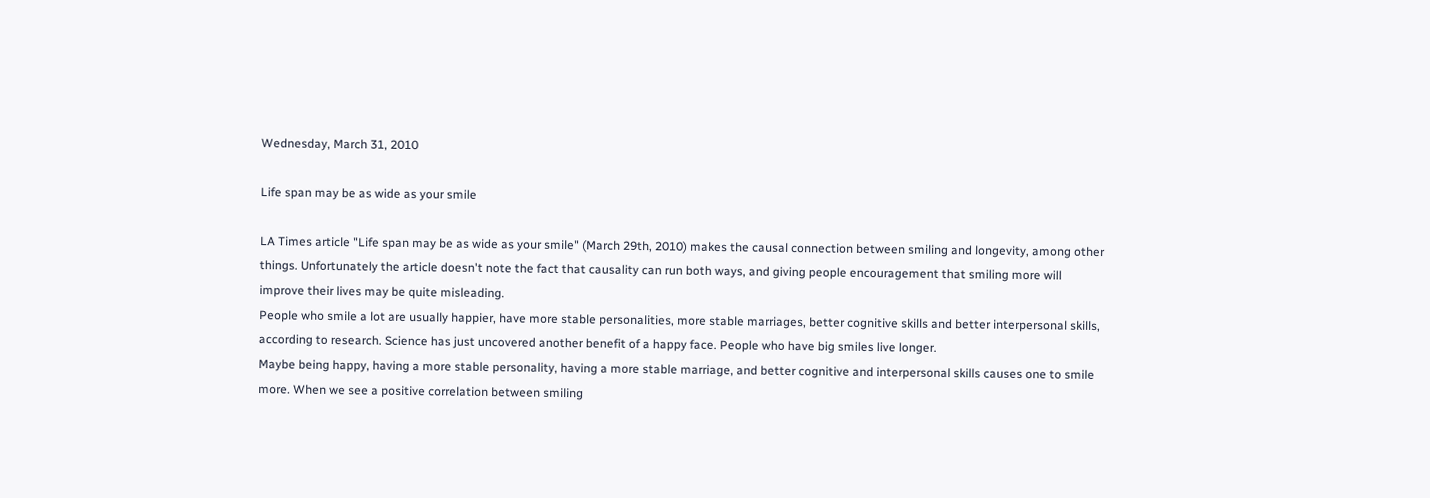Wednesday, March 31, 2010

Life span may be as wide as your smile

LA Times article "Life span may be as wide as your smile" (March 29th, 2010) makes the causal connection between smiling and longevity, among other things. Unfortunately the article doesn't note the fact that causality can run both ways, and giving people encouragement that smiling more will improve their lives may be quite misleading.
People who smile a lot are usually happier, have more stable personalities, more stable marriages, better cognitive skills and better interpersonal skills, according to research. Science has just uncovered another benefit of a happy face. People who have big smiles live longer.
Maybe being happy, having a more stable personality, having a more stable marriage, and better cognitive and interpersonal skills causes one to smile more. When we see a positive correlation between smiling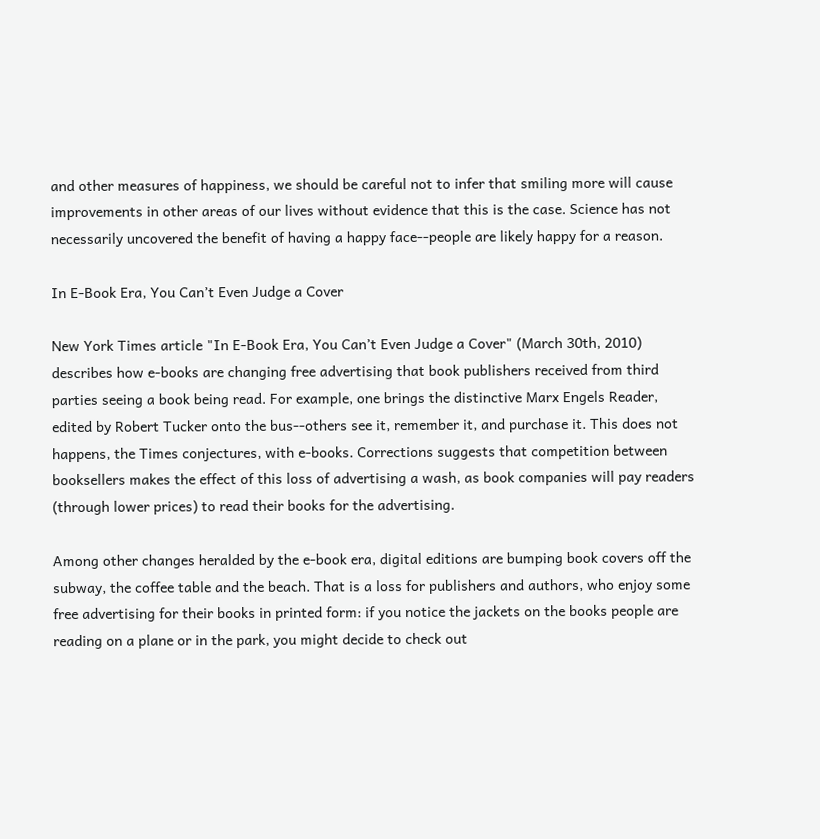and other measures of happiness, we should be careful not to infer that smiling more will cause improvements in other areas of our lives without evidence that this is the case. Science has not necessarily uncovered the benefit of having a happy face--people are likely happy for a reason.

In E-Book Era, You Can’t Even Judge a Cover

New York Times article "In E-Book Era, You Can’t Even Judge a Cover" (March 30th, 2010) describes how e-books are changing free advertising that book publishers received from third parties seeing a book being read. For example, one brings the distinctive Marx Engels Reader, edited by Robert Tucker onto the bus--others see it, remember it, and purchase it. This does not happens, the Times conjectures, with e-books. Corrections suggests that competition between booksellers makes the effect of this loss of advertising a wash, as book companies will pay readers (through lower prices) to read their books for the advertising.

Among other changes heralded by the e-book era, digital editions are bumping book covers off the subway, the coffee table and the beach. That is a loss for publishers and authors, who enjoy some free advertising for their books in printed form: if you notice the jackets on the books people are reading on a plane or in the park, you might decide to check out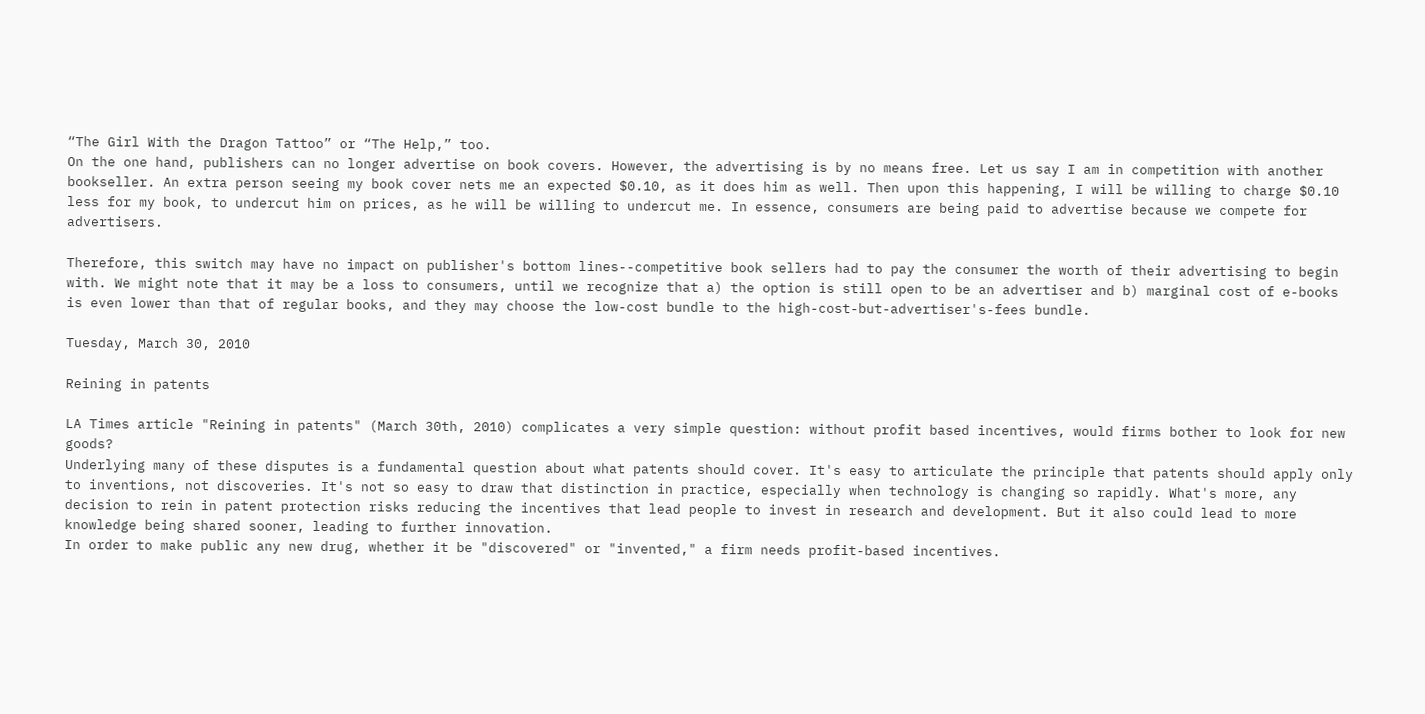“The Girl With the Dragon Tattoo” or “The Help,” too.
On the one hand, publishers can no longer advertise on book covers. However, the advertising is by no means free. Let us say I am in competition with another bookseller. An extra person seeing my book cover nets me an expected $0.10, as it does him as well. Then upon this happening, I will be willing to charge $0.10 less for my book, to undercut him on prices, as he will be willing to undercut me. In essence, consumers are being paid to advertise because we compete for advertisers.

Therefore, this switch may have no impact on publisher's bottom lines--competitive book sellers had to pay the consumer the worth of their advertising to begin with. We might note that it may be a loss to consumers, until we recognize that a) the option is still open to be an advertiser and b) marginal cost of e-books is even lower than that of regular books, and they may choose the low-cost bundle to the high-cost-but-advertiser's-fees bundle.

Tuesday, March 30, 2010

Reining in patents

LA Times article "Reining in patents" (March 30th, 2010) complicates a very simple question: without profit based incentives, would firms bother to look for new goods?
Underlying many of these disputes is a fundamental question about what patents should cover. It's easy to articulate the principle that patents should apply only to inventions, not discoveries. It's not so easy to draw that distinction in practice, especially when technology is changing so rapidly. What's more, any decision to rein in patent protection risks reducing the incentives that lead people to invest in research and development. But it also could lead to more knowledge being shared sooner, leading to further innovation.
In order to make public any new drug, whether it be "discovered" or "invented," a firm needs profit-based incentives.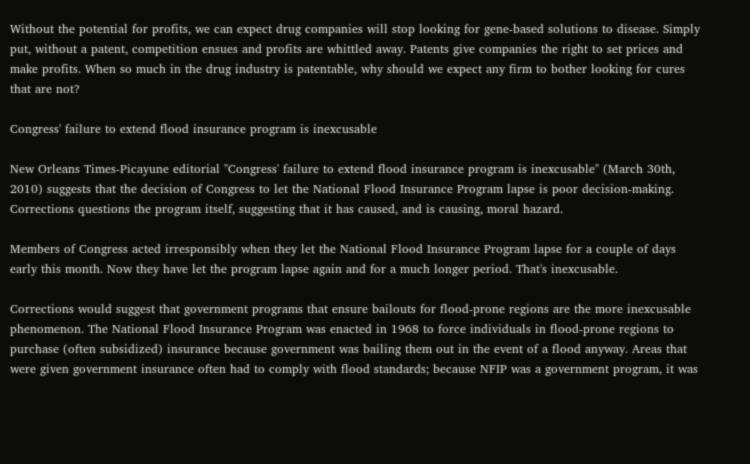Without the potential for profits, we can expect drug companies will stop looking for gene-based solutions to disease. Simply put, without a patent, competition ensues and profits are whittled away. Patents give companies the right to set prices and make profits. When so much in the drug industry is patentable, why should we expect any firm to bother looking for cures that are not?

Congress' failure to extend flood insurance program is inexcusable

New Orleans Times-Picayune editorial "Congress' failure to extend flood insurance program is inexcusable" (March 30th, 2010) suggests that the decision of Congress to let the National Flood Insurance Program lapse is poor decision-making. Corrections questions the program itself, suggesting that it has caused, and is causing, moral hazard.

Members of Congress acted irresponsibly when they let the National Flood Insurance Program lapse for a couple of days early this month. Now they have let the program lapse again and for a much longer period. That's inexcusable.

Corrections would suggest that government programs that ensure bailouts for flood-prone regions are the more inexcusable phenomenon. The National Flood Insurance Program was enacted in 1968 to force individuals in flood-prone regions to purchase (often subsidized) insurance because government was bailing them out in the event of a flood anyway. Areas that were given government insurance often had to comply with flood standards; because NFIP was a government program, it was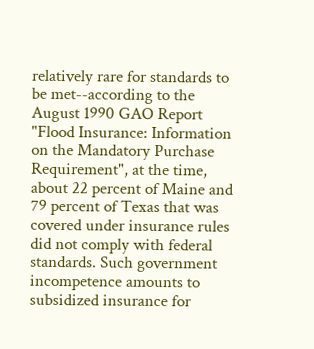relatively rare for standards to be met--according to the August 1990 GAO Report "Flood Insurance: Information on the Mandatory Purchase Requirement", at the time, about 22 percent of Maine and 79 percent of Texas that was covered under insurance rules did not comply with federal standards. Such government incompetence amounts to subsidized insurance for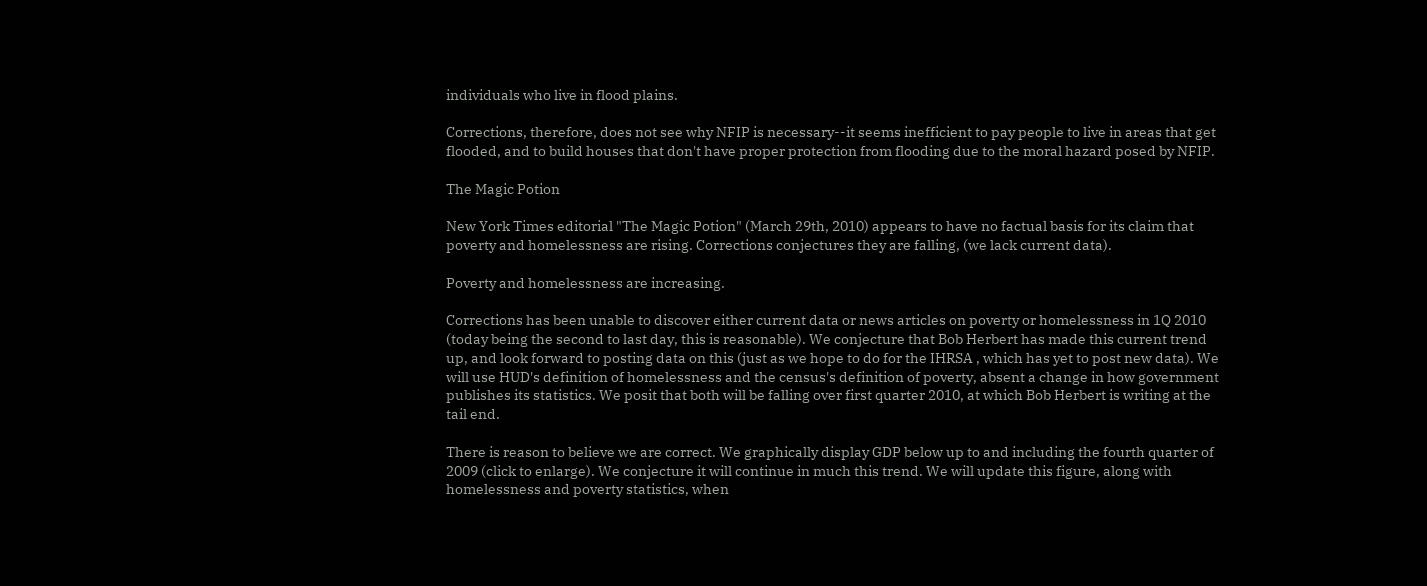individuals who live in flood plains.

Corrections, therefore, does not see why NFIP is necessary--it seems inefficient to pay people to live in areas that get flooded, and to build houses that don't have proper protection from flooding due to the moral hazard posed by NFIP.

The Magic Potion

New York Times editorial "The Magic Potion" (March 29th, 2010) appears to have no factual basis for its claim that poverty and homelessness are rising. Corrections conjectures they are falling, (we lack current data).

Poverty and homelessness are increasing.

Corrections has been unable to discover either current data or news articles on poverty or homelessness in 1Q 2010 (today being the second to last day, this is reasonable). We conjecture that Bob Herbert has made this current trend up, and look forward to posting data on this (just as we hope to do for the IHRSA , which has yet to post new data). We will use HUD's definition of homelessness and the census's definition of poverty, absent a change in how government publishes its statistics. We posit that both will be falling over first quarter 2010, at which Bob Herbert is writing at the tail end.

There is reason to believe we are correct. We graphically display GDP below up to and including the fourth quarter of 2009 (click to enlarge). We conjecture it will continue in much this trend. We will update this figure, along with homelessness and poverty statistics, when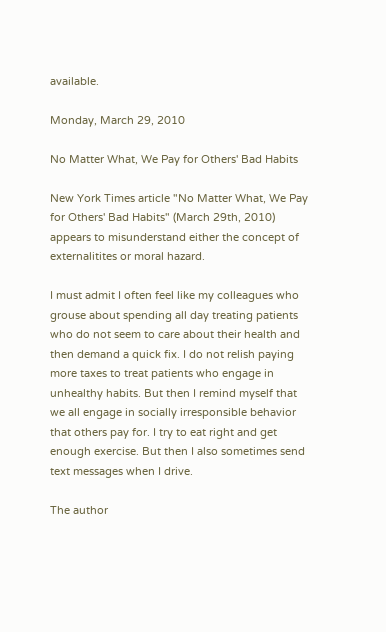available.

Monday, March 29, 2010

No Matter What, We Pay for Others' Bad Habits

New York Times article "No Matter What, We Pay for Others' Bad Habits" (March 29th, 2010) appears to misunderstand either the concept of externalitites or moral hazard.

I must admit I often feel like my colleagues who grouse about spending all day treating patients who do not seem to care about their health and then demand a quick fix. I do not relish paying more taxes to treat patients who engage in unhealthy habits. But then I remind myself that we all engage in socially irresponsible behavior that others pay for. I try to eat right and get enough exercise. But then I also sometimes send text messages when I drive.

The author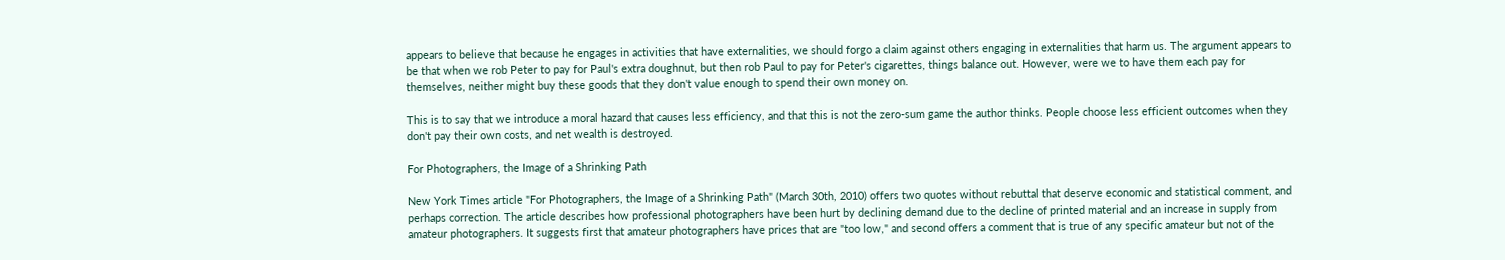appears to believe that because he engages in activities that have externalities, we should forgo a claim against others engaging in externalities that harm us. The argument appears to be that when we rob Peter to pay for Paul's extra doughnut, but then rob Paul to pay for Peter's cigarettes, things balance out. However, were we to have them each pay for themselves, neither might buy these goods that they don't value enough to spend their own money on.

This is to say that we introduce a moral hazard that causes less efficiency, and that this is not the zero-sum game the author thinks. People choose less efficient outcomes when they don't pay their own costs, and net wealth is destroyed.

For Photographers, the Image of a Shrinking Path

New York Times article "For Photographers, the Image of a Shrinking Path" (March 30th, 2010) offers two quotes without rebuttal that deserve economic and statistical comment, and perhaps correction. The article describes how professional photographers have been hurt by declining demand due to the decline of printed material and an increase in supply from amateur photographers. It suggests first that amateur photographers have prices that are "too low," and second offers a comment that is true of any specific amateur but not of the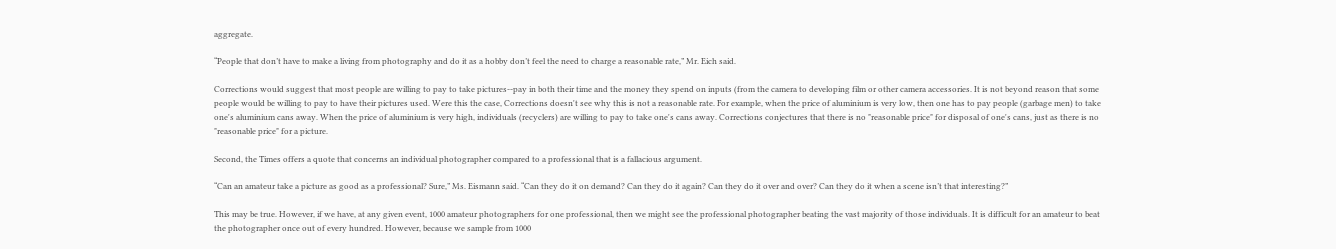aggregate.

“People that don’t have to make a living from photography and do it as a hobby don’t feel the need to charge a reasonable rate,” Mr. Eich said.

Corrections would suggest that most people are willing to pay to take pictures--pay in both their time and the money they spend on inputs (from the camera to developing film or other camera accessories. It is not beyond reason that some people would be willing to pay to have their pictures used. Were this the case, Corrections doesn't see why this is not a reasonable rate. For example, when the price of aluminium is very low, then one has to pay people (garbage men) to take one's aluminium cans away. When the price of aluminium is very high, individuals (recyclers) are willing to pay to take one's cans away. Corrections conjectures that there is no "reasonable price" for disposal of one's cans, just as there is no "reasonable price" for a picture.

Second, the Times offers a quote that concerns an individual photographer compared to a professional that is a fallacious argument.

“Can an amateur take a picture as good as a professional? Sure,” Ms. Eismann said. “Can they do it on demand? Can they do it again? Can they do it over and over? Can they do it when a scene isn’t that interesting?”

This may be true. However, if we have, at any given event, 1000 amateur photographers for one professional, then we might see the professional photographer beating the vast majority of those individuals. It is difficult for an amateur to beat the photographer once out of every hundred. However, because we sample from 1000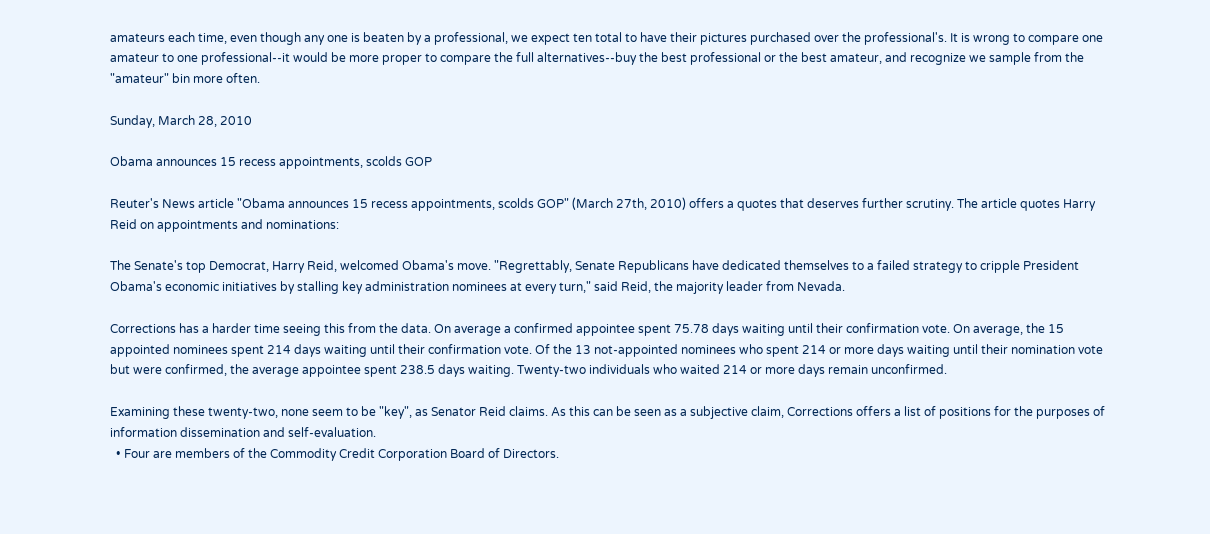amateurs each time, even though any one is beaten by a professional, we expect ten total to have their pictures purchased over the professional's. It is wrong to compare one amateur to one professional--it would be more proper to compare the full alternatives--buy the best professional or the best amateur, and recognize we sample from the "amateur" bin more often.

Sunday, March 28, 2010

Obama announces 15 recess appointments, scolds GOP

Reuter's News article "Obama announces 15 recess appointments, scolds GOP" (March 27th, 2010) offers a quotes that deserves further scrutiny. The article quotes Harry Reid on appointments and nominations:

The Senate's top Democrat, Harry Reid, welcomed Obama's move. "Regrettably, Senate Republicans have dedicated themselves to a failed strategy to cripple President Obama's economic initiatives by stalling key administration nominees at every turn," said Reid, the majority leader from Nevada.

Corrections has a harder time seeing this from the data. On average a confirmed appointee spent 75.78 days waiting until their confirmation vote. On average, the 15 appointed nominees spent 214 days waiting until their confirmation vote. Of the 13 not-appointed nominees who spent 214 or more days waiting until their nomination vote but were confirmed, the average appointee spent 238.5 days waiting. Twenty-two individuals who waited 214 or more days remain unconfirmed.

Examining these twenty-two, none seem to be "key", as Senator Reid claims. As this can be seen as a subjective claim, Corrections offers a list of positions for the purposes of information dissemination and self-evaluation.
  • Four are members of the Commodity Credit Corporation Board of Directors.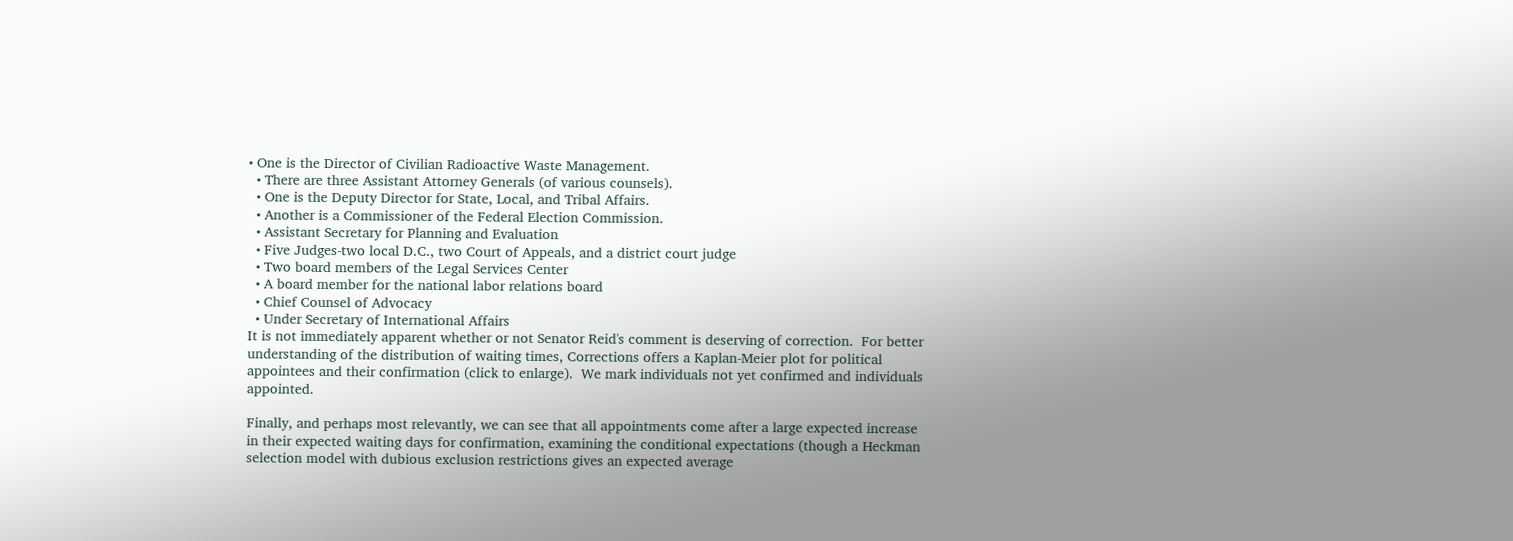• One is the Director of Civilian Radioactive Waste Management.
  • There are three Assistant Attorney Generals (of various counsels).
  • One is the Deputy Director for State, Local, and Tribal Affairs.
  • Another is a Commissioner of the Federal Election Commission.
  • Assistant Secretary for Planning and Evaluation
  • Five Judges-two local D.C., two Court of Appeals, and a district court judge
  • Two board members of the Legal Services Center
  • A board member for the national labor relations board
  • Chief Counsel of Advocacy
  • Under Secretary of International Affairs
It is not immediately apparent whether or not Senator Reid's comment is deserving of correction.  For better understanding of the distribution of waiting times, Corrections offers a Kaplan-Meier plot for political appointees and their confirmation (click to enlarge).  We mark individuals not yet confirmed and individuals appointed.

Finally, and perhaps most relevantly, we can see that all appointments come after a large expected increase in their expected waiting days for confirmation, examining the conditional expectations (though a Heckman selection model with dubious exclusion restrictions gives an expected average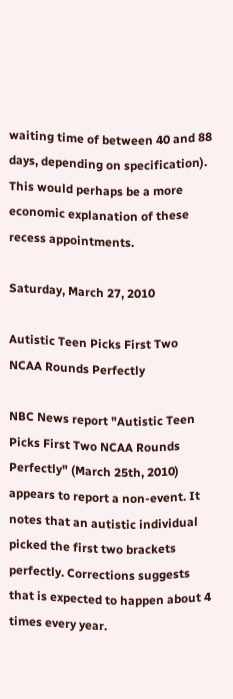waiting time of between 40 and 88 days, depending on specification).  This would perhaps be a more economic explanation of these recess appointments.

Saturday, March 27, 2010

Autistic Teen Picks First Two NCAA Rounds Perfectly

NBC News report "Autistic Teen Picks First Two NCAA Rounds Perfectly" (March 25th, 2010) appears to report a non-event. It notes that an autistic individual picked the first two brackets perfectly. Corrections suggests that is expected to happen about 4 times every year.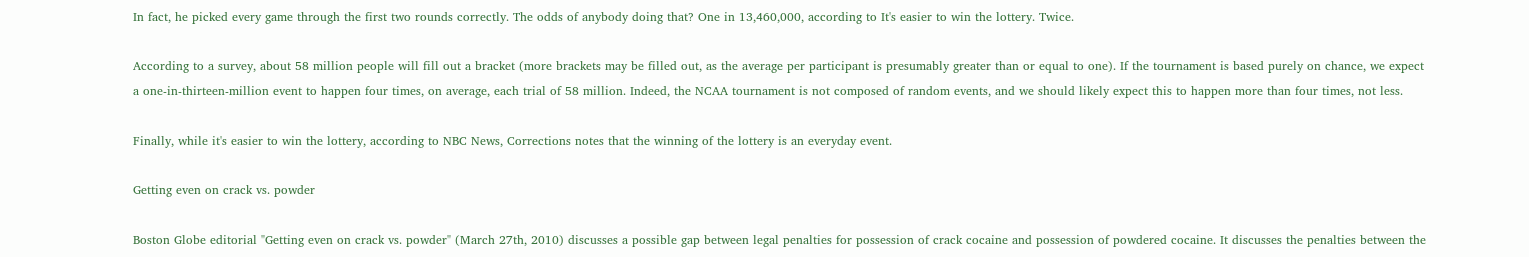In fact, he picked every game through the first two rounds correctly. The odds of anybody doing that? One in 13,460,000, according to It's easier to win the lottery. Twice.

According to a survey, about 58 million people will fill out a bracket (more brackets may be filled out, as the average per participant is presumably greater than or equal to one). If the tournament is based purely on chance, we expect a one-in-thirteen-million event to happen four times, on average, each trial of 58 million. Indeed, the NCAA tournament is not composed of random events, and we should likely expect this to happen more than four times, not less.

Finally, while it's easier to win the lottery, according to NBC News, Corrections notes that the winning of the lottery is an everyday event.

Getting even on crack vs. powder

Boston Globe editorial "Getting even on crack vs. powder" (March 27th, 2010) discusses a possible gap between legal penalties for possession of crack cocaine and possession of powdered cocaine. It discusses the penalties between the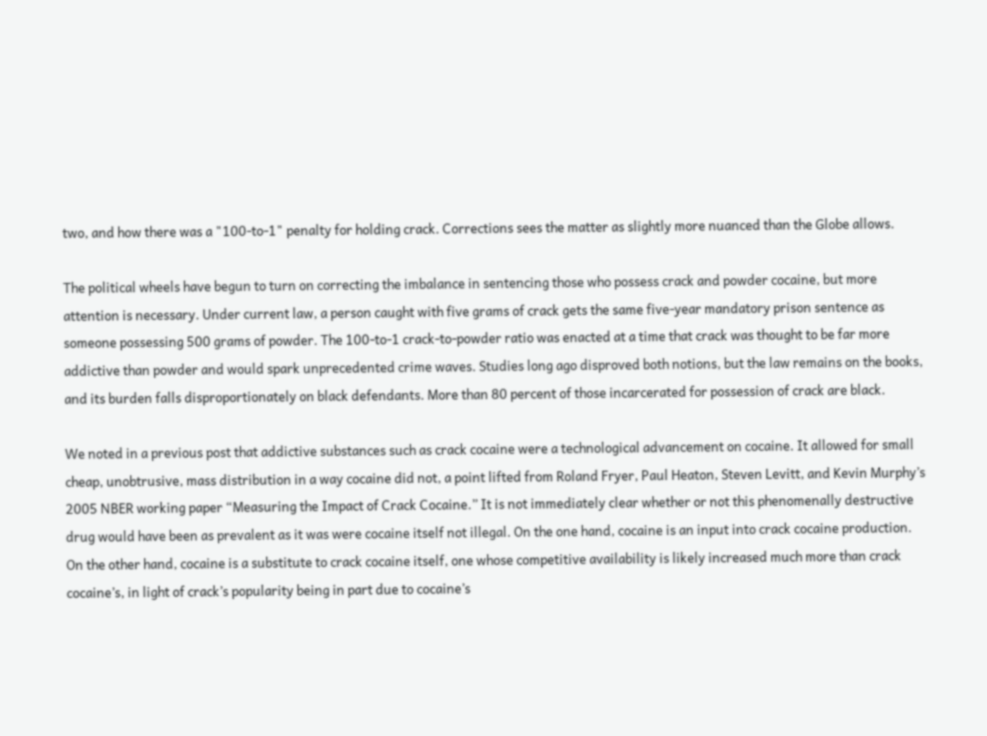two, and how there was a "100-to-1" penalty for holding crack. Corrections sees the matter as slightly more nuanced than the Globe allows.

The political wheels have begun to turn on correcting the imbalance in sentencing those who possess crack and powder cocaine, but more attention is necessary. Under current law, a person caught with five grams of crack gets the same five-year mandatory prison sentence as someone possessing 500 grams of powder. The 100-to-1 crack-to-powder ratio was enacted at a time that crack was thought to be far more addictive than powder and would spark unprecedented crime waves. Studies long ago disproved both notions, but the law remains on the books, and its burden falls disproportionately on black defendants. More than 80 percent of those incarcerated for possession of crack are black.

We noted in a previous post that addictive substances such as crack cocaine were a technological advancement on cocaine. It allowed for small cheap, unobtrusive, mass distribution in a way cocaine did not, a point lifted from Roland Fryer, Paul Heaton, Steven Levitt, and Kevin Murphy’s 2005 NBER working paper “Measuring the Impact of Crack Cocaine.” It is not immediately clear whether or not this phenomenally destructive drug would have been as prevalent as it was were cocaine itself not illegal. On the one hand, cocaine is an input into crack cocaine production. On the other hand, cocaine is a substitute to crack cocaine itself, one whose competitive availability is likely increased much more than crack cocaine’s, in light of crack’s popularity being in part due to cocaine’s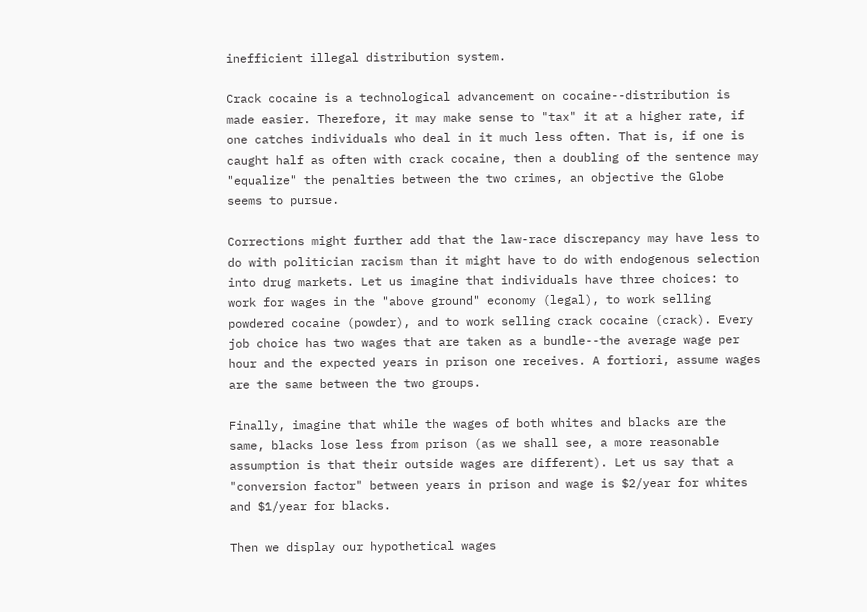inefficient illegal distribution system.

Crack cocaine is a technological advancement on cocaine--distribution is made easier. Therefore, it may make sense to "tax" it at a higher rate, if one catches individuals who deal in it much less often. That is, if one is caught half as often with crack cocaine, then a doubling of the sentence may "equalize" the penalties between the two crimes, an objective the Globe seems to pursue.

Corrections might further add that the law-race discrepancy may have less to do with politician racism than it might have to do with endogenous selection into drug markets. Let us imagine that individuals have three choices: to work for wages in the "above ground" economy (legal), to work selling powdered cocaine (powder), and to work selling crack cocaine (crack). Every job choice has two wages that are taken as a bundle--the average wage per hour and the expected years in prison one receives. A fortiori, assume wages are the same between the two groups.

Finally, imagine that while the wages of both whites and blacks are the same, blacks lose less from prison (as we shall see, a more reasonable assumption is that their outside wages are different). Let us say that a "conversion factor" between years in prison and wage is $2/year for whites and $1/year for blacks.

Then we display our hypothetical wages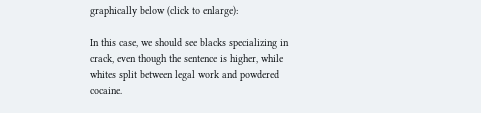graphically below (click to enlarge):

In this case, we should see blacks specializing in crack, even though the sentence is higher, while whites split between legal work and powdered cocaine.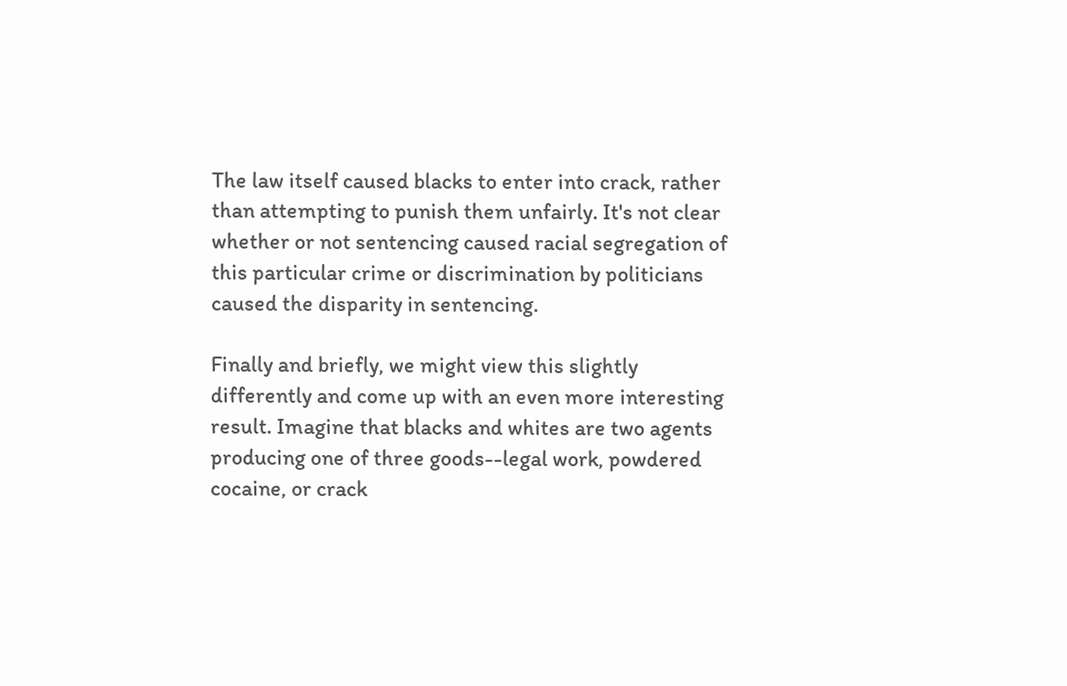The law itself caused blacks to enter into crack, rather than attempting to punish them unfairly. It's not clear whether or not sentencing caused racial segregation of this particular crime or discrimination by politicians caused the disparity in sentencing.

Finally and briefly, we might view this slightly differently and come up with an even more interesting result. Imagine that blacks and whites are two agents producing one of three goods--legal work, powdered cocaine, or crack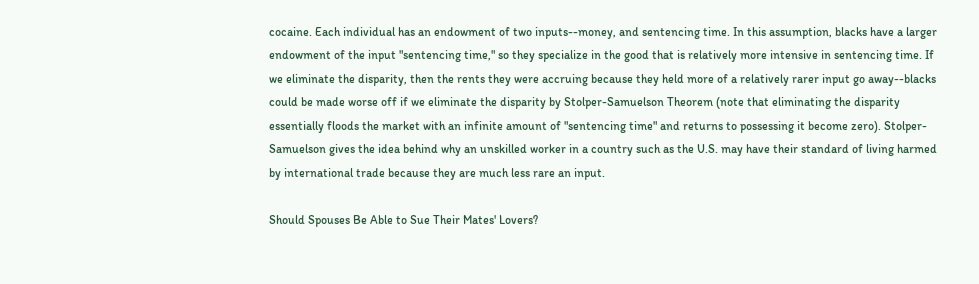cocaine. Each individual has an endowment of two inputs--money, and sentencing time. In this assumption, blacks have a larger endowment of the input "sentencing time," so they specialize in the good that is relatively more intensive in sentencing time. If we eliminate the disparity, then the rents they were accruing because they held more of a relatively rarer input go away--blacks could be made worse off if we eliminate the disparity by Stolper-Samuelson Theorem (note that eliminating the disparity essentially floods the market with an infinite amount of "sentencing time" and returns to possessing it become zero). Stolper-Samuelson gives the idea behind why an unskilled worker in a country such as the U.S. may have their standard of living harmed by international trade because they are much less rare an input.

Should Spouses Be Able to Sue Their Mates' Lovers?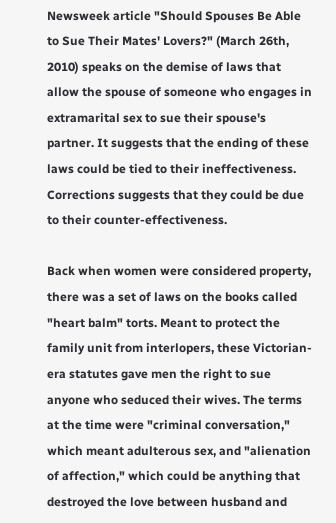Newsweek article "Should Spouses Be Able to Sue Their Mates' Lovers?" (March 26th, 2010) speaks on the demise of laws that allow the spouse of someone who engages in extramarital sex to sue their spouse's partner. It suggests that the ending of these laws could be tied to their ineffectiveness. Corrections suggests that they could be due to their counter-effectiveness.

Back when women were considered property, there was a set of laws on the books called "heart balm" torts. Meant to protect the family unit from interlopers, these Victorian-era statutes gave men the right to sue anyone who seduced their wives. The terms at the time were "criminal conversation," which meant adulterous sex, and "alienation of affection," which could be anything that destroyed the love between husband and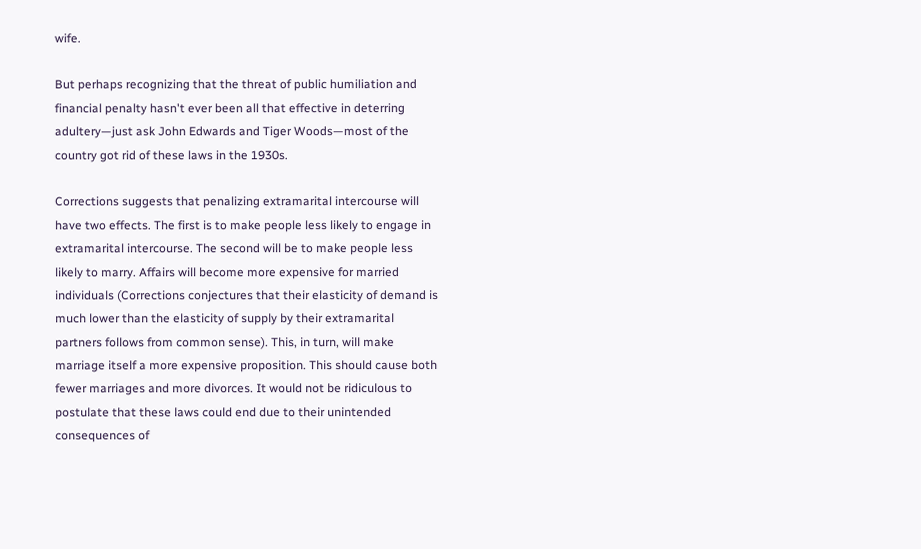wife.

But perhaps recognizing that the threat of public humiliation and financial penalty hasn't ever been all that effective in deterring adultery—just ask John Edwards and Tiger Woods—most of the country got rid of these laws in the 1930s.

Corrections suggests that penalizing extramarital intercourse will have two effects. The first is to make people less likely to engage in extramarital intercourse. The second will be to make people less likely to marry. Affairs will become more expensive for married individuals (Corrections conjectures that their elasticity of demand is much lower than the elasticity of supply by their extramarital partners follows from common sense). This, in turn, will make marriage itself a more expensive proposition. This should cause both fewer marriages and more divorces. It would not be ridiculous to postulate that these laws could end due to their unintended consequences of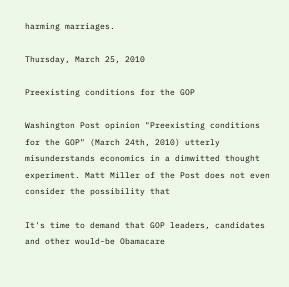harming marriages.

Thursday, March 25, 2010

Preexisting conditions for the GOP

Washington Post opinion "Preexisting conditions for the GOP" (March 24th, 2010) utterly misunderstands economics in a dimwitted thought experiment. Matt Miller of the Post does not even consider the possibility that

It's time to demand that GOP leaders, candidates and other would-be Obamacare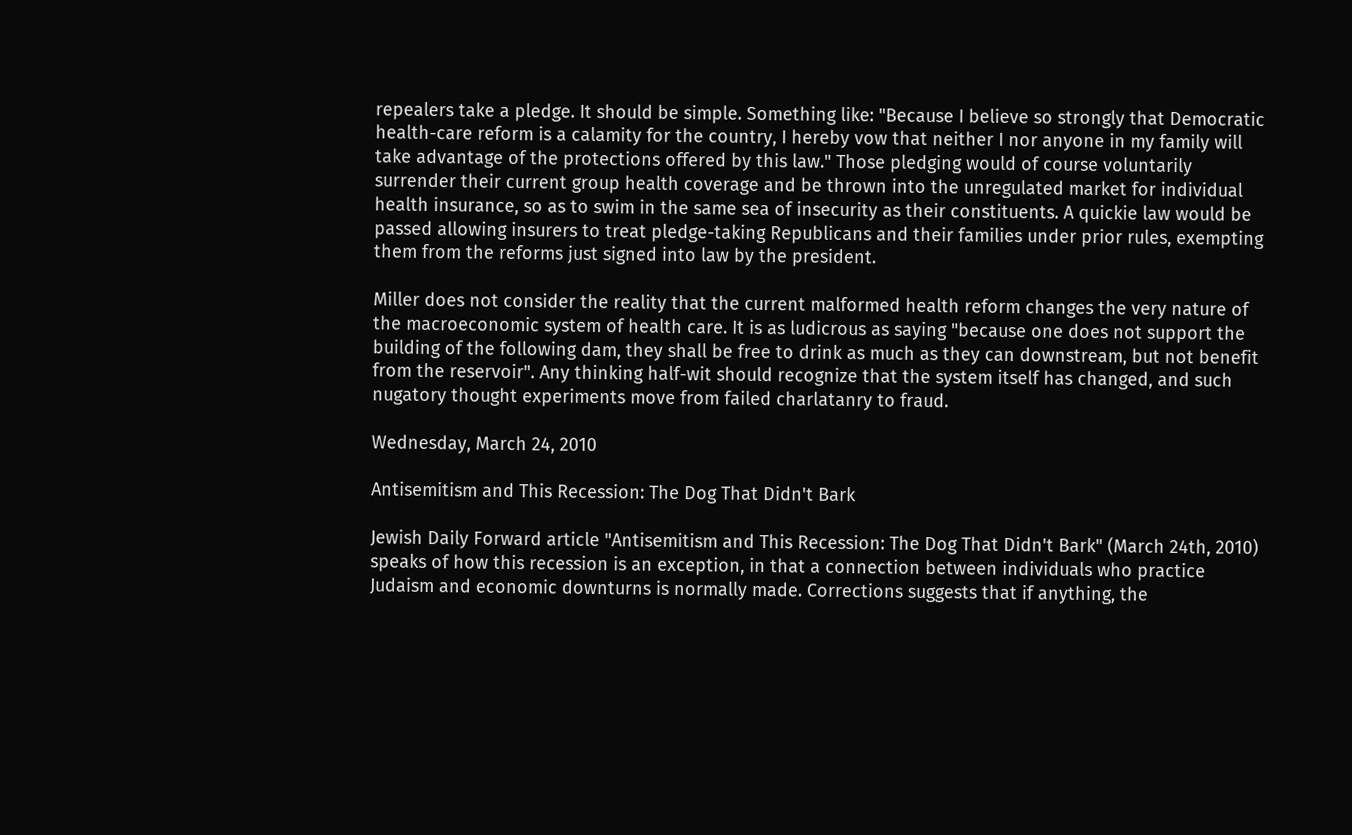repealers take a pledge. It should be simple. Something like: "Because I believe so strongly that Democratic health-care reform is a calamity for the country, I hereby vow that neither I nor anyone in my family will take advantage of the protections offered by this law." Those pledging would of course voluntarily surrender their current group health coverage and be thrown into the unregulated market for individual health insurance, so as to swim in the same sea of insecurity as their constituents. A quickie law would be passed allowing insurers to treat pledge-taking Republicans and their families under prior rules, exempting them from the reforms just signed into law by the president.

Miller does not consider the reality that the current malformed health reform changes the very nature of the macroeconomic system of health care. It is as ludicrous as saying "because one does not support the building of the following dam, they shall be free to drink as much as they can downstream, but not benefit from the reservoir". Any thinking half-wit should recognize that the system itself has changed, and such nugatory thought experiments move from failed charlatanry to fraud.

Wednesday, March 24, 2010

Antisemitism and This Recession: The Dog That Didn't Bark

Jewish Daily Forward article "Antisemitism and This Recession: The Dog That Didn't Bark" (March 24th, 2010) speaks of how this recession is an exception, in that a connection between individuals who practice Judaism and economic downturns is normally made. Corrections suggests that if anything, the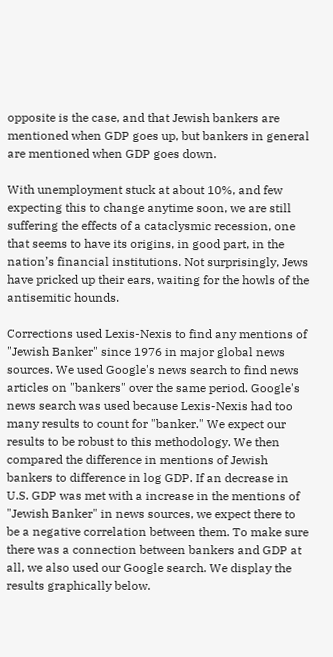opposite is the case, and that Jewish bankers are mentioned when GDP goes up, but bankers in general are mentioned when GDP goes down.

With unemployment stuck at about 10%, and few expecting this to change anytime soon, we are still suffering the effects of a cataclysmic recession, one that seems to have its origins, in good part, in the nation’s financial institutions. Not surprisingly, Jews have pricked up their ears, waiting for the howls of the antisemitic hounds.

Corrections used Lexis-Nexis to find any mentions of "Jewish Banker" since 1976 in major global news sources. We used Google's news search to find news articles on "bankers" over the same period. Google's news search was used because Lexis-Nexis had too many results to count for "banker." We expect our results to be robust to this methodology. We then compared the difference in mentions of Jewish bankers to difference in log GDP. If an decrease in U.S. GDP was met with a increase in the mentions of "Jewish Banker" in news sources, we expect there to be a negative correlation between them. To make sure there was a connection between bankers and GDP at all, we also used our Google search. We display the results graphically below.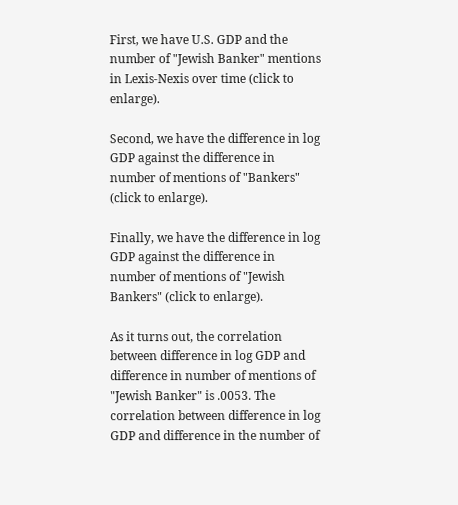First, we have U.S. GDP and the number of "Jewish Banker" mentions in Lexis-Nexis over time (click to enlarge).

Second, we have the difference in log GDP against the difference in number of mentions of "Bankers" (click to enlarge).

Finally, we have the difference in log GDP against the difference in number of mentions of "Jewish Bankers" (click to enlarge).

As it turns out, the correlation between difference in log GDP and difference in number of mentions of "Jewish Banker" is .0053. The correlation between difference in log GDP and difference in the number of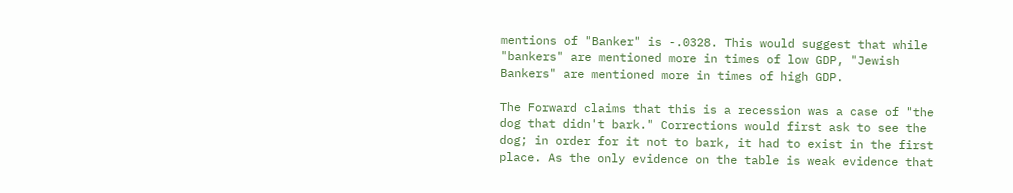mentions of "Banker" is -.0328. This would suggest that while "bankers" are mentioned more in times of low GDP, "Jewish Bankers" are mentioned more in times of high GDP.

The Forward claims that this is a recession was a case of "the dog that didn't bark." Corrections would first ask to see the dog; in order for it not to bark, it had to exist in the first place. As the only evidence on the table is weak evidence that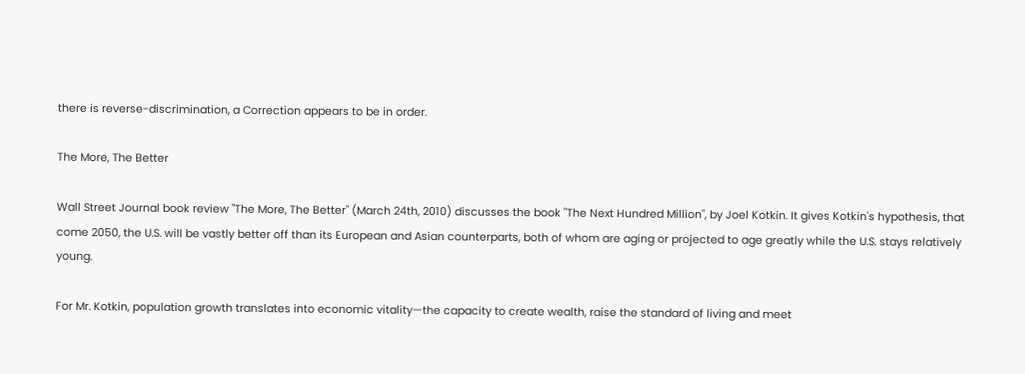there is reverse-discrimination, a Correction appears to be in order.

The More, The Better

Wall Street Journal book review "The More, The Better" (March 24th, 2010) discusses the book "The Next Hundred Million", by Joel Kotkin. It gives Kotkin's hypothesis, that come 2050, the U.S. will be vastly better off than its European and Asian counterparts, both of whom are aging or projected to age greatly while the U.S. stays relatively young.

For Mr. Kotkin, population growth translates into economic vitality—the capacity to create wealth, raise the standard of living and meet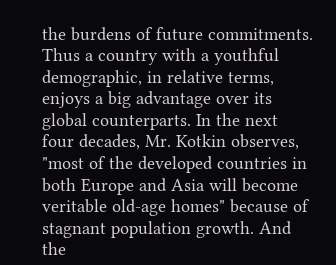the burdens of future commitments. Thus a country with a youthful demographic, in relative terms, enjoys a big advantage over its global counterparts. In the next four decades, Mr. Kotkin observes, "most of the developed countries in both Europe and Asia will become veritable old-age homes" because of stagnant population growth. And the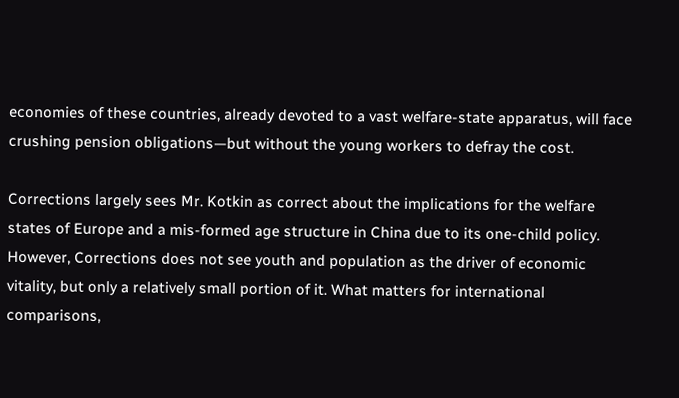economies of these countries, already devoted to a vast welfare-state apparatus, will face crushing pension obligations—but without the young workers to defray the cost.

Corrections largely sees Mr. Kotkin as correct about the implications for the welfare states of Europe and a mis-formed age structure in China due to its one-child policy. However, Corrections does not see youth and population as the driver of economic vitality, but only a relatively small portion of it. What matters for international comparisons,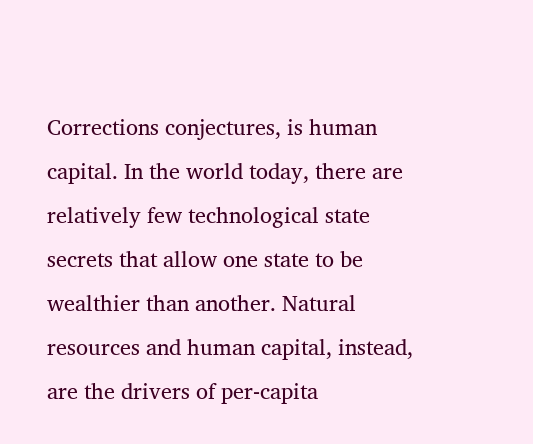Corrections conjectures, is human capital. In the world today, there are relatively few technological state secrets that allow one state to be wealthier than another. Natural resources and human capital, instead, are the drivers of per-capita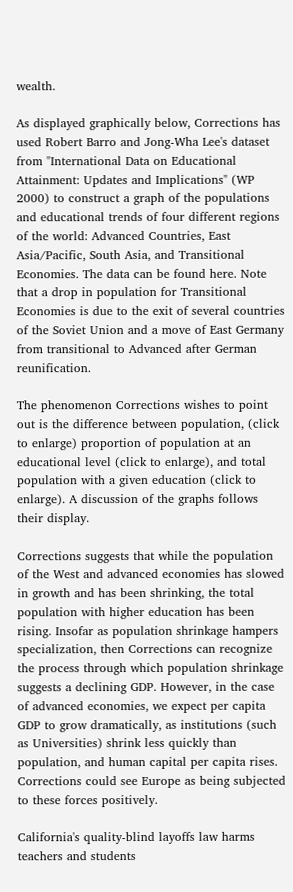wealth.

As displayed graphically below, Corrections has used Robert Barro and Jong-Wha Lee's dataset from "International Data on Educational Attainment: Updates and Implications" (WP 2000) to construct a graph of the populations and educational trends of four different regions of the world: Advanced Countries, East Asia/Pacific, South Asia, and Transitional Economies. The data can be found here. Note that a drop in population for Transitional Economies is due to the exit of several countries of the Soviet Union and a move of East Germany from transitional to Advanced after German reunification.

The phenomenon Corrections wishes to point out is the difference between population, (click to enlarge) proportion of population at an educational level (click to enlarge), and total population with a given education (click to enlarge). A discussion of the graphs follows their display.

Corrections suggests that while the population of the West and advanced economies has slowed in growth and has been shrinking, the total population with higher education has been rising. Insofar as population shrinkage hampers specialization, then Corrections can recognize the process through which population shrinkage suggests a declining GDP. However, in the case of advanced economies, we expect per capita GDP to grow dramatically, as institutions (such as Universities) shrink less quickly than population, and human capital per capita rises. Corrections could see Europe as being subjected to these forces positively.

California's quality-blind layoffs law harms teachers and students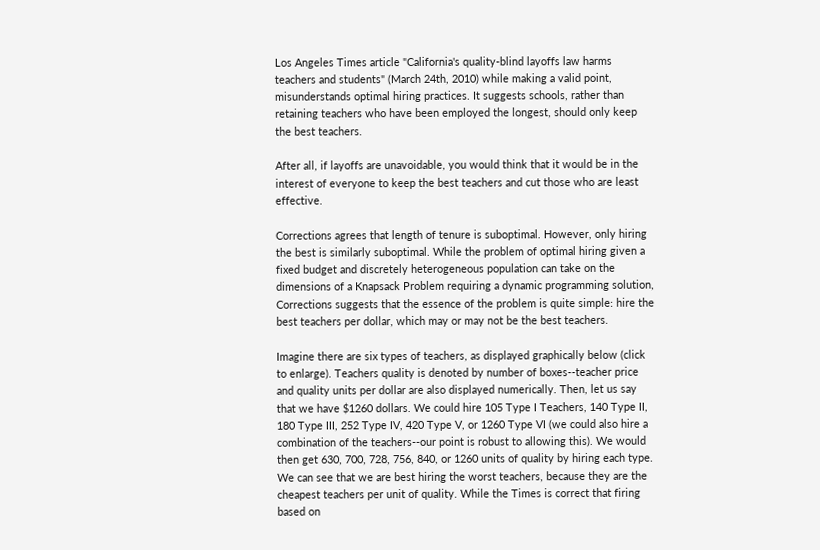Los Angeles Times article "California's quality-blind layoffs law harms teachers and students" (March 24th, 2010) while making a valid point, misunderstands optimal hiring practices. It suggests schools, rather than retaining teachers who have been employed the longest, should only keep the best teachers.

After all, if layoffs are unavoidable, you would think that it would be in the interest of everyone to keep the best teachers and cut those who are least effective.

Corrections agrees that length of tenure is suboptimal. However, only hiring the best is similarly suboptimal. While the problem of optimal hiring given a fixed budget and discretely heterogeneous population can take on the dimensions of a Knapsack Problem requiring a dynamic programming solution, Corrections suggests that the essence of the problem is quite simple: hire the best teachers per dollar, which may or may not be the best teachers.

Imagine there are six types of teachers, as displayed graphically below (click to enlarge). Teachers quality is denoted by number of boxes--teacher price and quality units per dollar are also displayed numerically. Then, let us say that we have $1260 dollars. We could hire 105 Type I Teachers, 140 Type II, 180 Type III, 252 Type IV, 420 Type V, or 1260 Type VI (we could also hire a combination of the teachers--our point is robust to allowing this). We would then get 630, 700, 728, 756, 840, or 1260 units of quality by hiring each type. We can see that we are best hiring the worst teachers, because they are the cheapest teachers per unit of quality. While the Times is correct that firing based on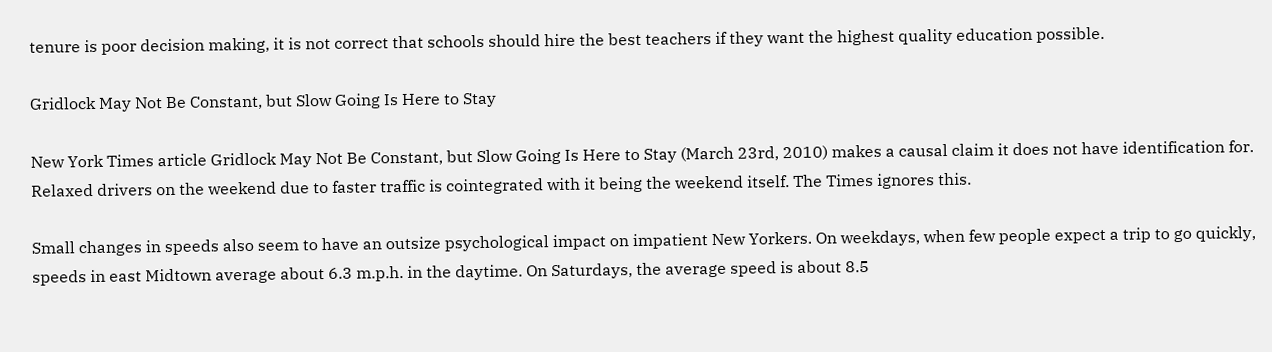tenure is poor decision making, it is not correct that schools should hire the best teachers if they want the highest quality education possible.

Gridlock May Not Be Constant, but Slow Going Is Here to Stay

New York Times article Gridlock May Not Be Constant, but Slow Going Is Here to Stay (March 23rd, 2010) makes a causal claim it does not have identification for. Relaxed drivers on the weekend due to faster traffic is cointegrated with it being the weekend itself. The Times ignores this.

Small changes in speeds also seem to have an outsize psychological impact on impatient New Yorkers. On weekdays, when few people expect a trip to go quickly, speeds in east Midtown average about 6.3 m.p.h. in the daytime. On Saturdays, the average speed is about 8.5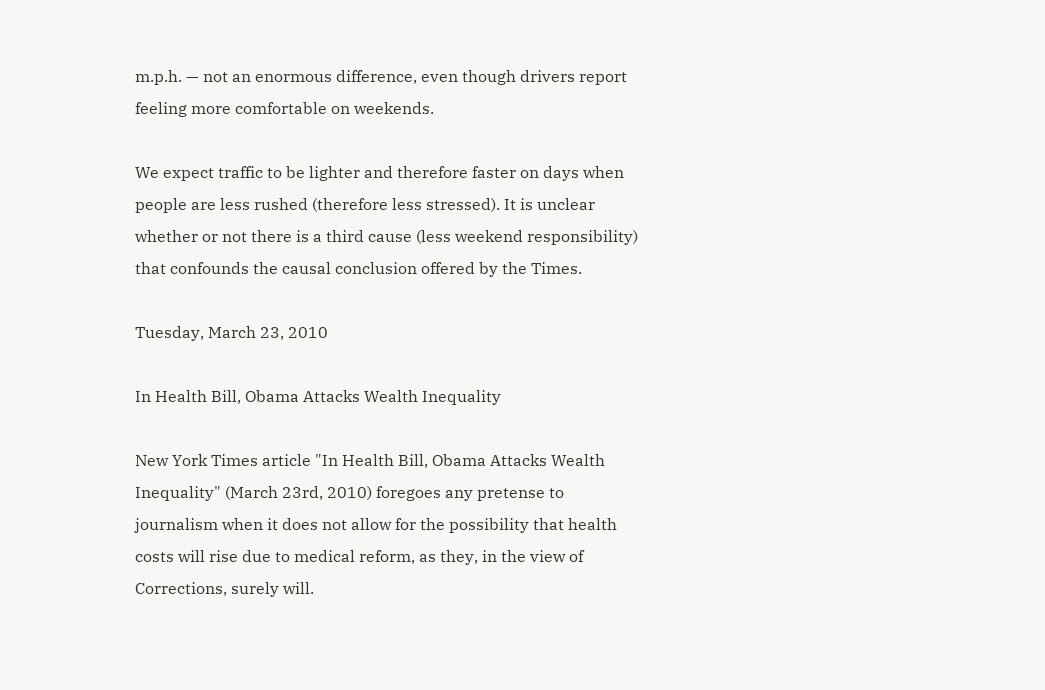m.p.h. — not an enormous difference, even though drivers report feeling more comfortable on weekends.

We expect traffic to be lighter and therefore faster on days when people are less rushed (therefore less stressed). It is unclear whether or not there is a third cause (less weekend responsibility) that confounds the causal conclusion offered by the Times.

Tuesday, March 23, 2010

In Health Bill, Obama Attacks Wealth Inequality

New York Times article "In Health Bill, Obama Attacks Wealth Inequality" (March 23rd, 2010) foregoes any pretense to journalism when it does not allow for the possibility that health costs will rise due to medical reform, as they, in the view of Corrections, surely will.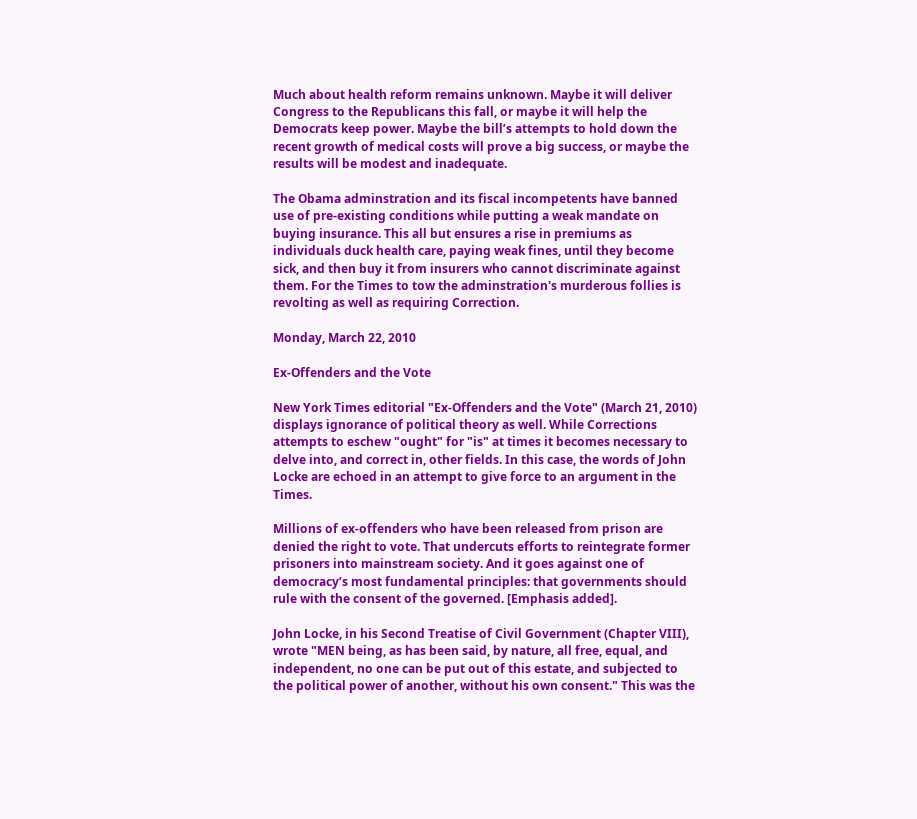Much about health reform remains unknown. Maybe it will deliver Congress to the Republicans this fall, or maybe it will help the Democrats keep power. Maybe the bill’s attempts to hold down the recent growth of medical costs will prove a big success, or maybe the results will be modest and inadequate.

The Obama adminstration and its fiscal incompetents have banned use of pre-existing conditions while putting a weak mandate on buying insurance. This all but ensures a rise in premiums as individuals duck health care, paying weak fines, until they become sick, and then buy it from insurers who cannot discriminate against them. For the Times to tow the adminstration's murderous follies is revolting as well as requiring Correction.

Monday, March 22, 2010

Ex-Offenders and the Vote

New York Times editorial "Ex-Offenders and the Vote" (March 21, 2010) displays ignorance of political theory as well. While Corrections attempts to eschew "ought" for "is" at times it becomes necessary to delve into, and correct in, other fields. In this case, the words of John Locke are echoed in an attempt to give force to an argument in the Times.

Millions of ex-offenders who have been released from prison are denied the right to vote. That undercuts efforts to reintegrate former prisoners into mainstream society. And it goes against one of democracy’s most fundamental principles: that governments should rule with the consent of the governed. [Emphasis added].

John Locke, in his Second Treatise of Civil Government (Chapter VIII), wrote "MEN being, as has been said, by nature, all free, equal, and independent, no one can be put out of this estate, and subjected to the political power of another, without his own consent." This was the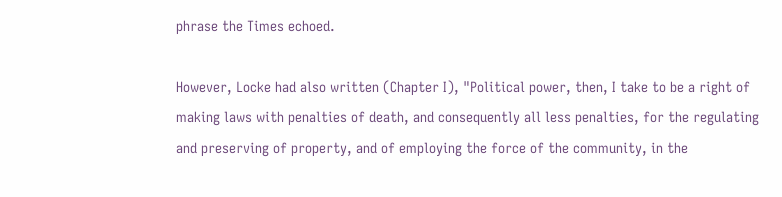phrase the Times echoed.

However, Locke had also written (Chapter I), "Political power, then, I take to be a right of making laws with penalties of death, and consequently all less penalties, for the regulating and preserving of property, and of employing the force of the community, in the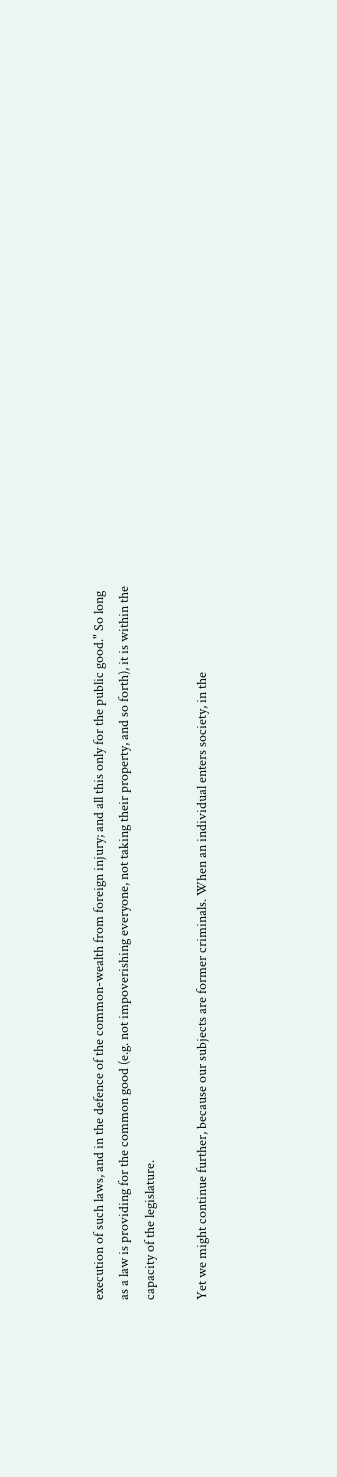execution of such laws, and in the defence of the common-wealth from foreign injury; and all this only for the public good." So long as a law is providing for the common good (e.g. not impoverishing everyone, not taking their property, and so forth), it is within the capacity of the legislature.

Yet we might continue further, because our subjects are former criminals. When an individual enters society, in the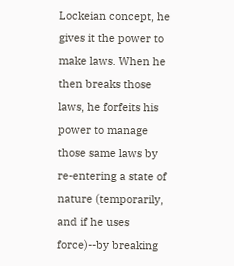Lockeian concept, he gives it the power to make laws. When he then breaks those laws, he forfeits his power to manage those same laws by re-entering a state of nature (temporarily, and if he uses force)--by breaking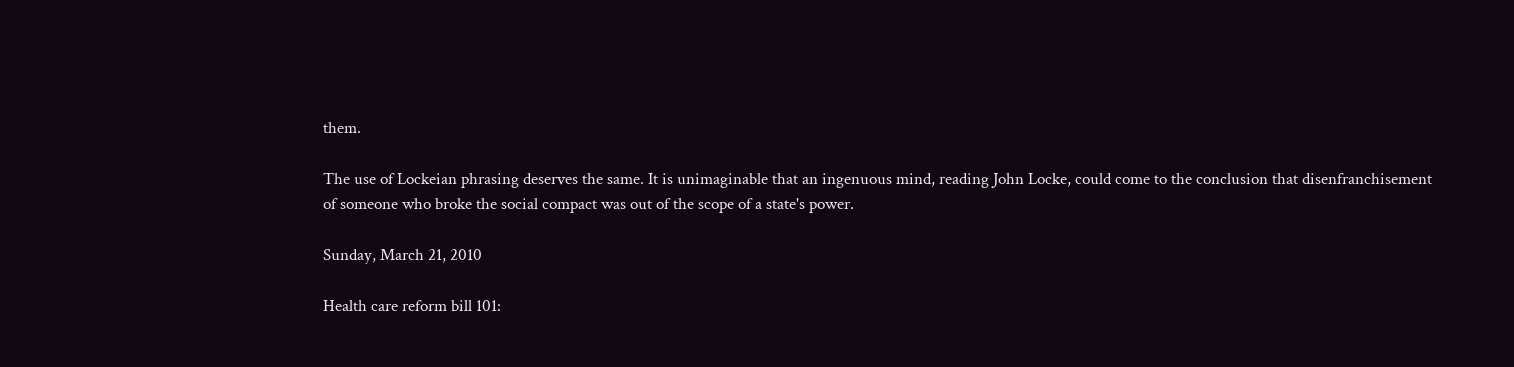them.

The use of Lockeian phrasing deserves the same. It is unimaginable that an ingenuous mind, reading John Locke, could come to the conclusion that disenfranchisement of someone who broke the social compact was out of the scope of a state's power.

Sunday, March 21, 2010

Health care reform bill 101: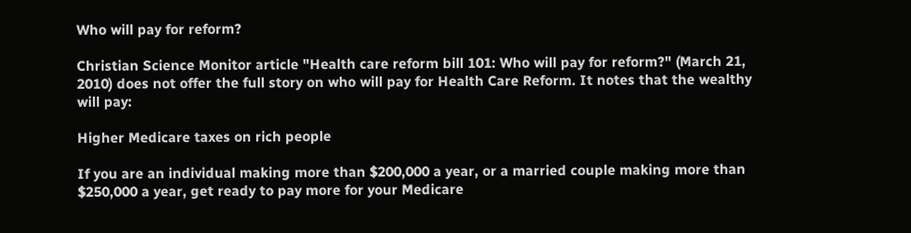Who will pay for reform?

Christian Science Monitor article "Health care reform bill 101: Who will pay for reform?" (March 21, 2010) does not offer the full story on who will pay for Health Care Reform. It notes that the wealthy will pay:

Higher Medicare taxes on rich people

If you are an individual making more than $200,000 a year, or a married couple making more than $250,000 a year, get ready to pay more for your Medicare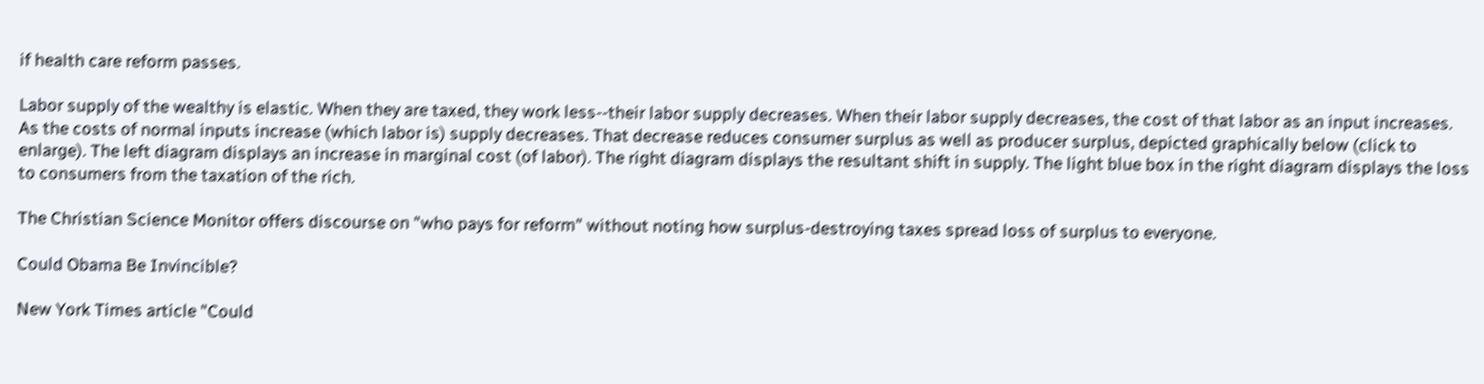if health care reform passes.

Labor supply of the wealthy is elastic. When they are taxed, they work less--their labor supply decreases. When their labor supply decreases, the cost of that labor as an input increases. As the costs of normal inputs increase (which labor is) supply decreases. That decrease reduces consumer surplus as well as producer surplus, depicted graphically below (click to enlarge). The left diagram displays an increase in marginal cost (of labor). The right diagram displays the resultant shift in supply. The light blue box in the right diagram displays the loss to consumers from the taxation of the rich.

The Christian Science Monitor offers discourse on "who pays for reform" without noting how surplus-destroying taxes spread loss of surplus to everyone.

Could Obama Be Invincible?

New York Times article "Could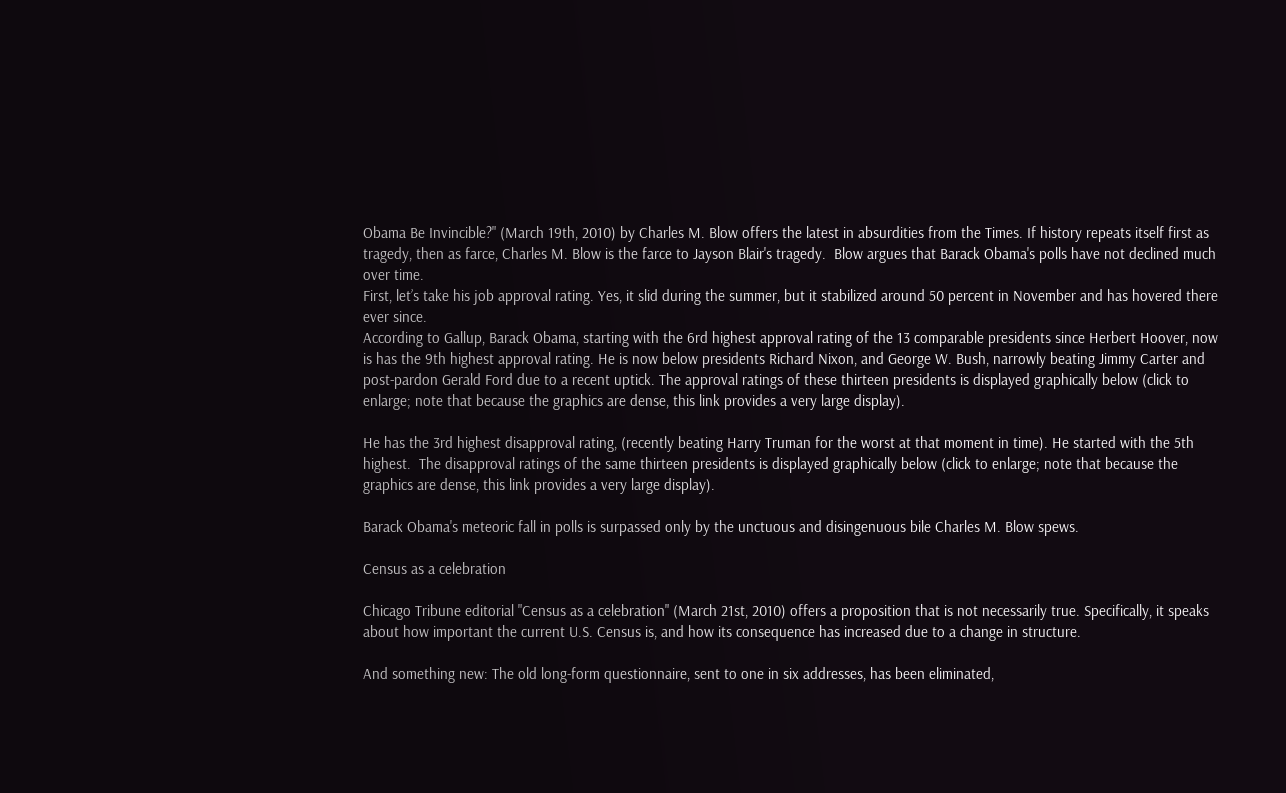Obama Be Invincible?" (March 19th, 2010) by Charles M. Blow offers the latest in absurdities from the Times. If history repeats itself first as tragedy, then as farce, Charles M. Blow is the farce to Jayson Blair's tragedy.  Blow argues that Barack Obama's polls have not declined much over time.
First, let’s take his job approval rating. Yes, it slid during the summer, but it stabilized around 50 percent in November and has hovered there ever since.
According to Gallup, Barack Obama, starting with the 6rd highest approval rating of the 13 comparable presidents since Herbert Hoover, now is has the 9th highest approval rating. He is now below presidents Richard Nixon, and George W. Bush, narrowly beating Jimmy Carter and post-pardon Gerald Ford due to a recent uptick. The approval ratings of these thirteen presidents is displayed graphically below (click to enlarge; note that because the graphics are dense, this link provides a very large display).

He has the 3rd highest disapproval rating, (recently beating Harry Truman for the worst at that moment in time). He started with the 5th highest.  The disapproval ratings of the same thirteen presidents is displayed graphically below (click to enlarge; note that because the graphics are dense, this link provides a very large display).

Barack Obama's meteoric fall in polls is surpassed only by the unctuous and disingenuous bile Charles M. Blow spews.

Census as a celebration

Chicago Tribune editorial "Census as a celebration" (March 21st, 2010) offers a proposition that is not necessarily true. Specifically, it speaks about how important the current U.S. Census is, and how its consequence has increased due to a change in structure.

And something new: The old long-form questionnaire, sent to one in six addresses, has been eliminated,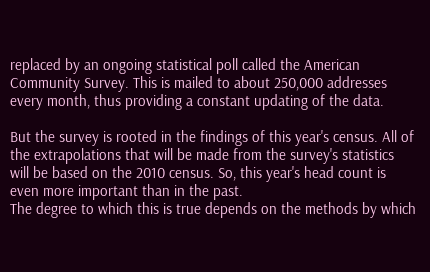replaced by an ongoing statistical poll called the American Community Survey. This is mailed to about 250,000 addresses every month, thus providing a constant updating of the data.

But the survey is rooted in the findings of this year's census. All of the extrapolations that will be made from the survey's statistics will be based on the 2010 census. So, this year's head count is even more important than in the past.
The degree to which this is true depends on the methods by which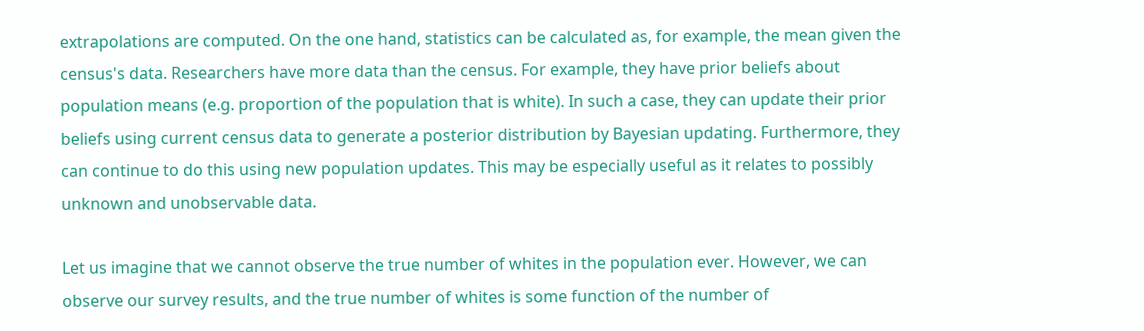extrapolations are computed. On the one hand, statistics can be calculated as, for example, the mean given the census's data. Researchers have more data than the census. For example, they have prior beliefs about population means (e.g. proportion of the population that is white). In such a case, they can update their prior beliefs using current census data to generate a posterior distribution by Bayesian updating. Furthermore, they can continue to do this using new population updates. This may be especially useful as it relates to possibly unknown and unobservable data.

Let us imagine that we cannot observe the true number of whites in the population ever. However, we can observe our survey results, and the true number of whites is some function of the number of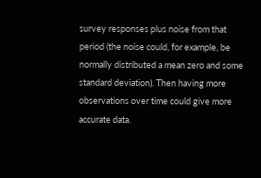survey responses plus noise from that period (the noise could, for example, be normally distributed a mean zero and some standard deviation). Then having more observations over time could give more accurate data.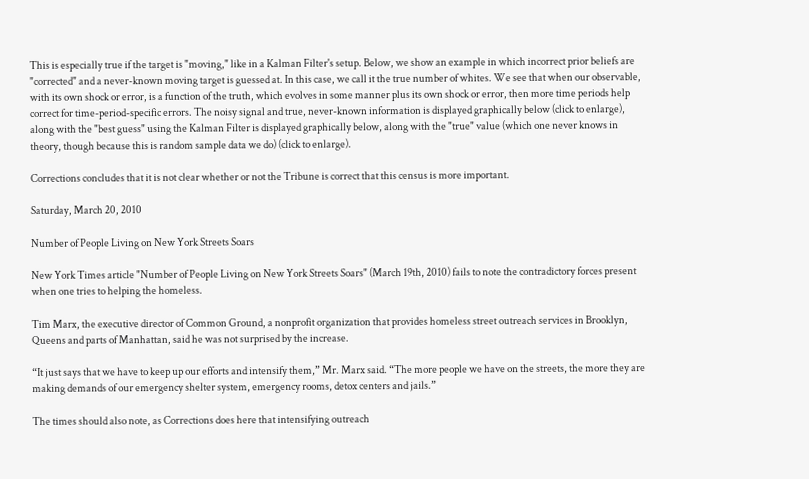This is especially true if the target is "moving," like in a Kalman Filter's setup. Below, we show an example in which incorrect prior beliefs are "corrected" and a never-known moving target is guessed at. In this case, we call it the true number of whites. We see that when our observable, with its own shock or error, is a function of the truth, which evolves in some manner plus its own shock or error, then more time periods help correct for time-period-specific errors. The noisy signal and true, never-known information is displayed graphically below (click to enlarge), along with the "best guess" using the Kalman Filter is displayed graphically below, along with the "true" value (which one never knows in theory, though because this is random sample data we do) (click to enlarge).

Corrections concludes that it is not clear whether or not the Tribune is correct that this census is more important.

Saturday, March 20, 2010

Number of People Living on New York Streets Soars

New York Times article "Number of People Living on New York Streets Soars" (March 19th, 2010) fails to note the contradictory forces present when one tries to helping the homeless.

Tim Marx, the executive director of Common Ground, a nonprofit organization that provides homeless street outreach services in Brooklyn, Queens and parts of Manhattan, said he was not surprised by the increase.

“It just says that we have to keep up our efforts and intensify them,” Mr. Marx said. “The more people we have on the streets, the more they are making demands of our emergency shelter system, emergency rooms, detox centers and jails.”

The times should also note, as Corrections does here that intensifying outreach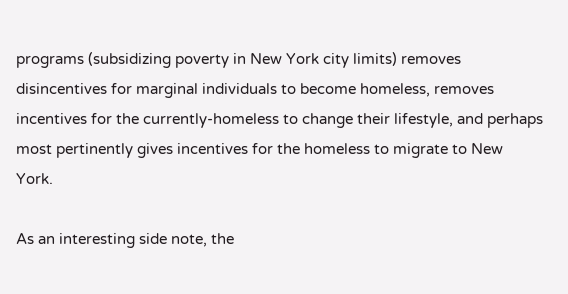programs (subsidizing poverty in New York city limits) removes disincentives for marginal individuals to become homeless, removes incentives for the currently-homeless to change their lifestyle, and perhaps most pertinently gives incentives for the homeless to migrate to New York.

As an interesting side note, the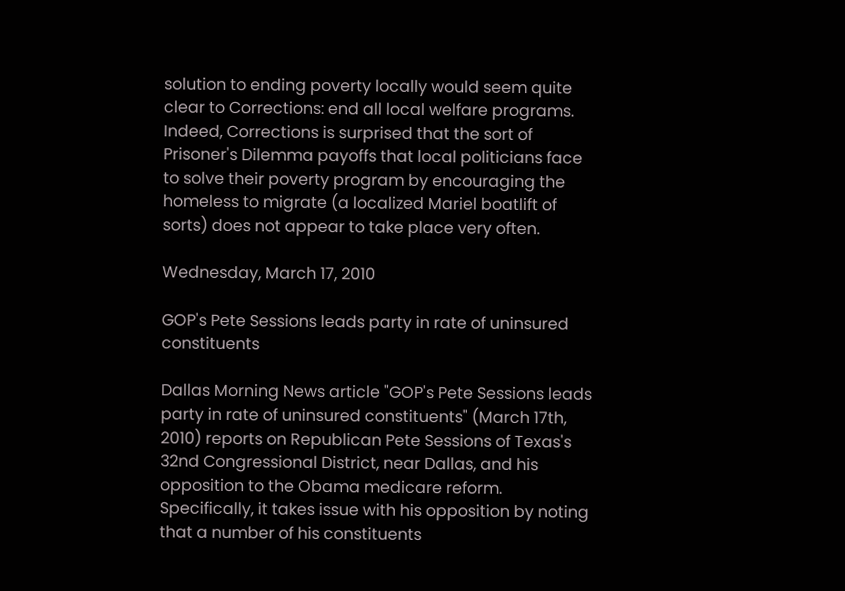solution to ending poverty locally would seem quite clear to Corrections: end all local welfare programs. Indeed, Corrections is surprised that the sort of Prisoner's Dilemma payoffs that local politicians face to solve their poverty program by encouraging the homeless to migrate (a localized Mariel boatlift of sorts) does not appear to take place very often.

Wednesday, March 17, 2010

GOP's Pete Sessions leads party in rate of uninsured constituents

Dallas Morning News article "GOP's Pete Sessions leads party in rate of uninsured constituents" (March 17th, 2010) reports on Republican Pete Sessions of Texas's 32nd Congressional District, near Dallas, and his opposition to the Obama medicare reform. Specifically, it takes issue with his opposition by noting that a number of his constituents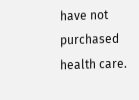have not purchased health care.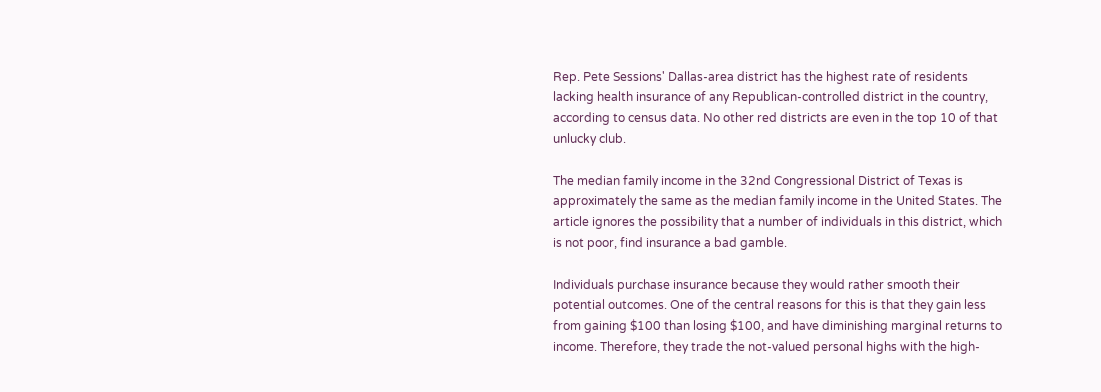Rep. Pete Sessions' Dallas-area district has the highest rate of residents lacking health insurance of any Republican-controlled district in the country, according to census data. No other red districts are even in the top 10 of that unlucky club.

The median family income in the 32nd Congressional District of Texas is approximately the same as the median family income in the United States. The article ignores the possibility that a number of individuals in this district, which is not poor, find insurance a bad gamble.

Individuals purchase insurance because they would rather smooth their potential outcomes. One of the central reasons for this is that they gain less from gaining $100 than losing $100, and have diminishing marginal returns to income. Therefore, they trade the not-valued personal highs with the high-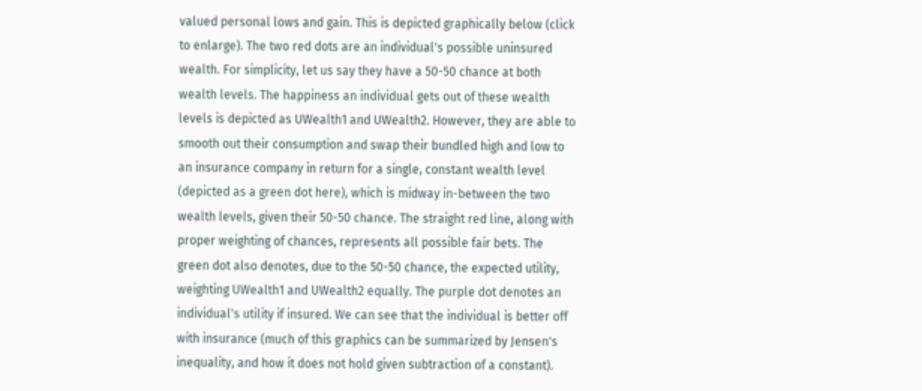valued personal lows and gain. This is depicted graphically below (click to enlarge). The two red dots are an individual's possible uninsured wealth. For simplicity, let us say they have a 50-50 chance at both wealth levels. The happiness an individual gets out of these wealth levels is depicted as UWealth1 and UWealth2. However, they are able to smooth out their consumption and swap their bundled high and low to an insurance company in return for a single, constant wealth level (depicted as a green dot here), which is midway in-between the two wealth levels, given their 50-50 chance. The straight red line, along with proper weighting of chances, represents all possible fair bets. The green dot also denotes, due to the 50-50 chance, the expected utility, weighting UWealth1 and UWealth2 equally. The purple dot denotes an individual's utility if insured. We can see that the individual is better off with insurance (much of this graphics can be summarized by Jensen's inequality, and how it does not hold given subtraction of a constant).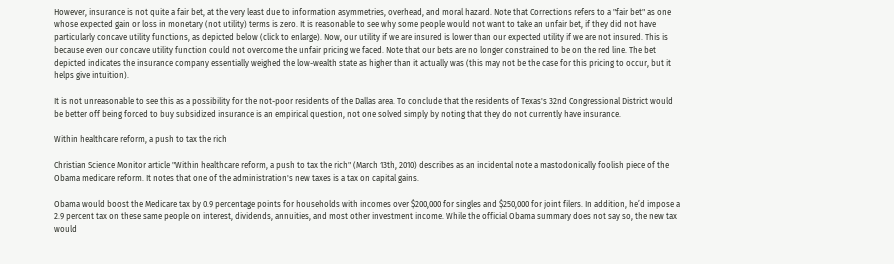However, insurance is not quite a fair bet, at the very least due to information asymmetries, overhead, and moral hazard. Note that Corrections refers to a "fair bet" as one whose expected gain or loss in monetary (not utility) terms is zero. It is reasonable to see why some people would not want to take an unfair bet, if they did not have particularly concave utility functions, as depicted below (click to enlarge). Now, our utility if we are insured is lower than our expected utility if we are not insured. This is because even our concave utility function could not overcome the unfair pricing we faced. Note that our bets are no longer constrained to be on the red line. The bet depicted indicates the insurance company essentially weighed the low-wealth state as higher than it actually was (this may not be the case for this pricing to occur, but it helps give intuition).

It is not unreasonable to see this as a possibility for the not-poor residents of the Dallas area. To conclude that the residents of Texas's 32nd Congressional District would be better off being forced to buy subsidized insurance is an empirical question, not one solved simply by noting that they do not currently have insurance.

Within healthcare reform, a push to tax the rich

Christian Science Monitor article "Within healthcare reform, a push to tax the rich" (March 13th, 2010) describes as an incidental note a mastodonically foolish piece of the Obama medicare reform. It notes that one of the administration's new taxes is a tax on capital gains.

Obama would boost the Medicare tax by 0.9 percentage points for households with incomes over $200,000 for singles and $250,000 for joint filers. In addition, he’d impose a 2.9 percent tax on these same people on interest, dividends, annuities, and most other investment income. While the official Obama summary does not say so, the new tax would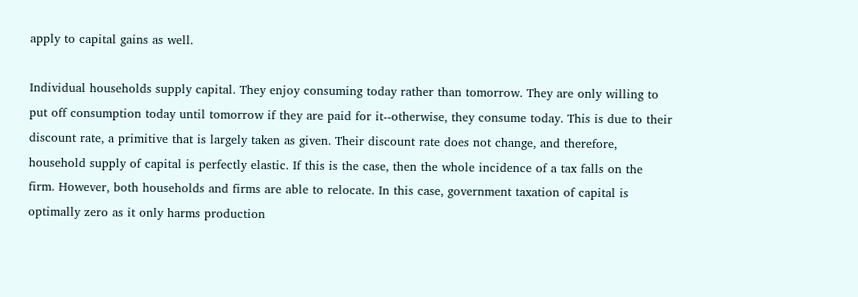apply to capital gains as well.

Individual households supply capital. They enjoy consuming today rather than tomorrow. They are only willing to put off consumption today until tomorrow if they are paid for it--otherwise, they consume today. This is due to their discount rate, a primitive that is largely taken as given. Their discount rate does not change, and therefore, household supply of capital is perfectly elastic. If this is the case, then the whole incidence of a tax falls on the firm. However, both households and firms are able to relocate. In this case, government taxation of capital is optimally zero as it only harms production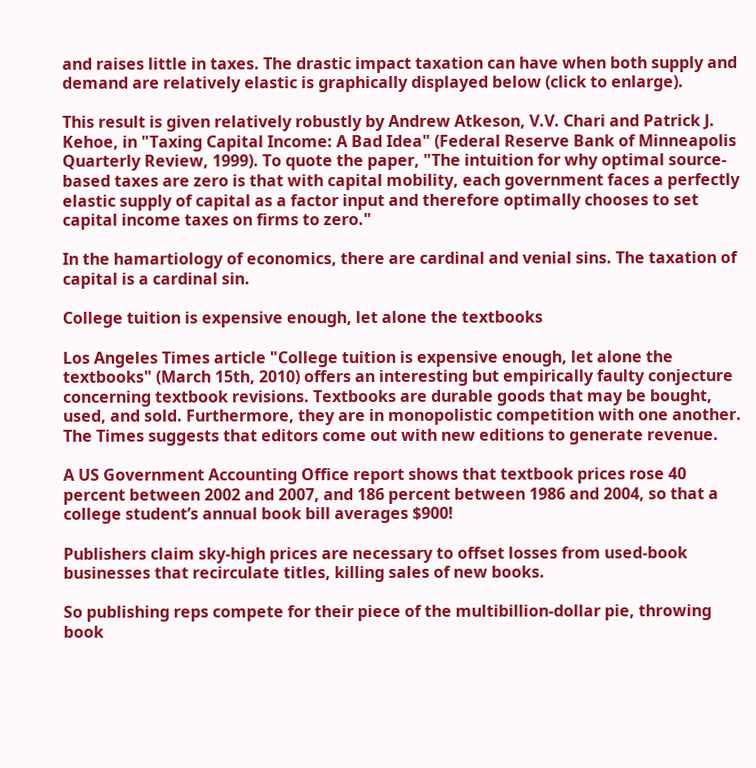and raises little in taxes. The drastic impact taxation can have when both supply and demand are relatively elastic is graphically displayed below (click to enlarge).

This result is given relatively robustly by Andrew Atkeson, V.V. Chari and Patrick J. Kehoe, in "Taxing Capital Income: A Bad Idea" (Federal Reserve Bank of Minneapolis Quarterly Review, 1999). To quote the paper, "The intuition for why optimal source-based taxes are zero is that with capital mobility, each government faces a perfectly elastic supply of capital as a factor input and therefore optimally chooses to set capital income taxes on firms to zero."

In the hamartiology of economics, there are cardinal and venial sins. The taxation of capital is a cardinal sin.

College tuition is expensive enough, let alone the textbooks

Los Angeles Times article "College tuition is expensive enough, let alone the textbooks" (March 15th, 2010) offers an interesting but empirically faulty conjecture concerning textbook revisions. Textbooks are durable goods that may be bought, used, and sold. Furthermore, they are in monopolistic competition with one another. The Times suggests that editors come out with new editions to generate revenue.

A US Government Accounting Office report shows that textbook prices rose 40 percent between 2002 and 2007, and 186 percent between 1986 and 2004, so that a college student’s annual book bill averages $900!

Publishers claim sky-high prices are necessary to offset losses from used-book businesses that recirculate titles, killing sales of new books.

So publishing reps compete for their piece of the multibillion-dollar pie, throwing book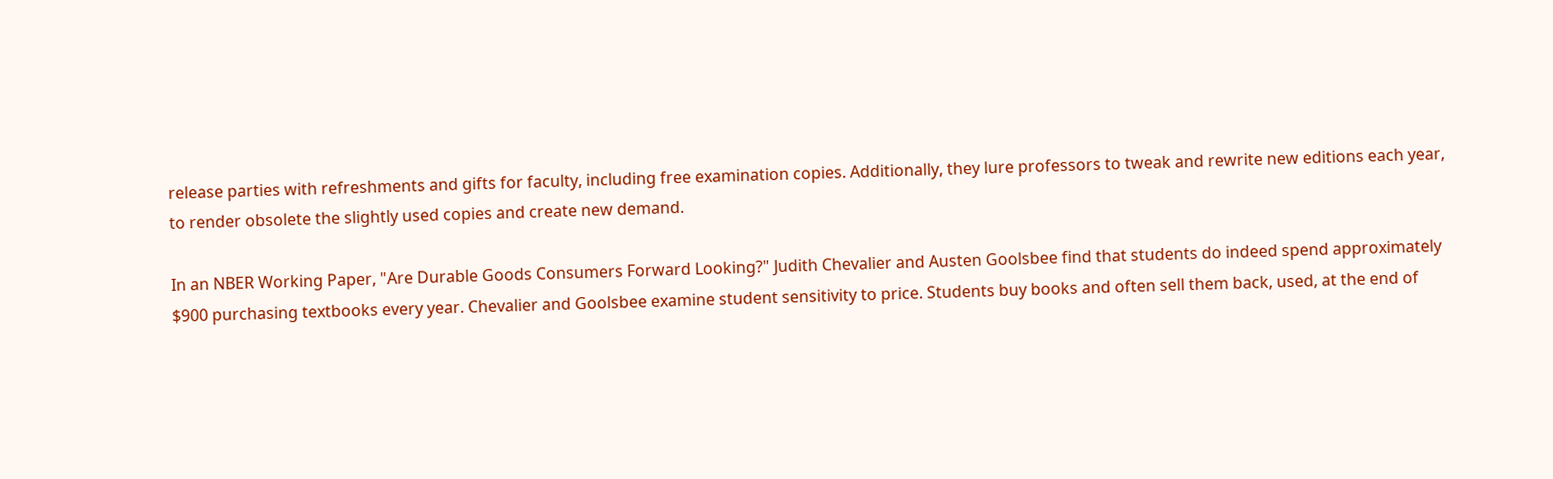release parties with refreshments and gifts for faculty, including free examination copies. Additionally, they lure professors to tweak and rewrite new editions each year, to render obsolete the slightly used copies and create new demand.

In an NBER Working Paper, "Are Durable Goods Consumers Forward Looking?" Judith Chevalier and Austen Goolsbee find that students do indeed spend approximately $900 purchasing textbooks every year. Chevalier and Goolsbee examine student sensitivity to price. Students buy books and often sell them back, used, at the end of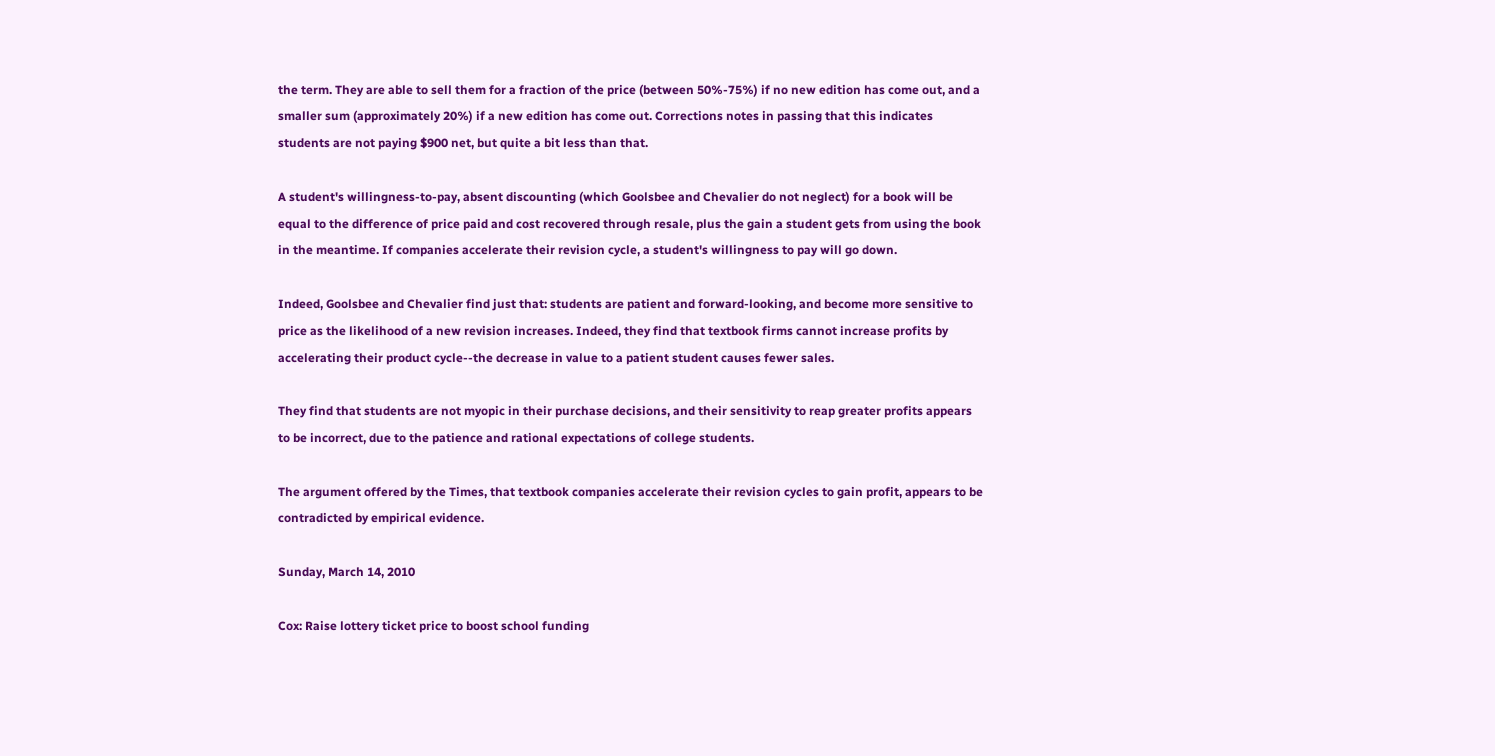the term. They are able to sell them for a fraction of the price (between 50%-75%) if no new edition has come out, and a smaller sum (approximately 20%) if a new edition has come out. Corrections notes in passing that this indicates students are not paying $900 net, but quite a bit less than that.

A student's willingness-to-pay, absent discounting (which Goolsbee and Chevalier do not neglect) for a book will be equal to the difference of price paid and cost recovered through resale, plus the gain a student gets from using the book in the meantime. If companies accelerate their revision cycle, a student's willingness to pay will go down.

Indeed, Goolsbee and Chevalier find just that: students are patient and forward-looking, and become more sensitive to price as the likelihood of a new revision increases. Indeed, they find that textbook firms cannot increase profits by accelerating their product cycle--the decrease in value to a patient student causes fewer sales.

They find that students are not myopic in their purchase decisions, and their sensitivity to reap greater profits appears to be incorrect, due to the patience and rational expectations of college students.

The argument offered by the Times, that textbook companies accelerate their revision cycles to gain profit, appears to be contradicted by empirical evidence.

Sunday, March 14, 2010

Cox: Raise lottery ticket price to boost school funding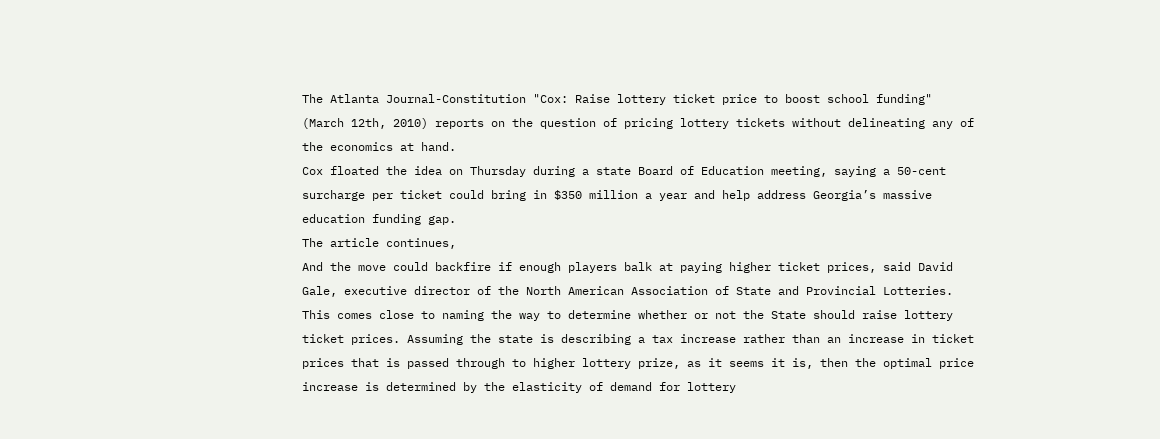The Atlanta Journal-Constitution "Cox: Raise lottery ticket price to boost school funding" (March 12th, 2010) reports on the question of pricing lottery tickets without delineating any of the economics at hand.
Cox floated the idea on Thursday during a state Board of Education meeting, saying a 50-cent surcharge per ticket could bring in $350 million a year and help address Georgia’s massive education funding gap.
The article continues,
And the move could backfire if enough players balk at paying higher ticket prices, said David Gale, executive director of the North American Association of State and Provincial Lotteries.
This comes close to naming the way to determine whether or not the State should raise lottery ticket prices. Assuming the state is describing a tax increase rather than an increase in ticket prices that is passed through to higher lottery prize, as it seems it is, then the optimal price increase is determined by the elasticity of demand for lottery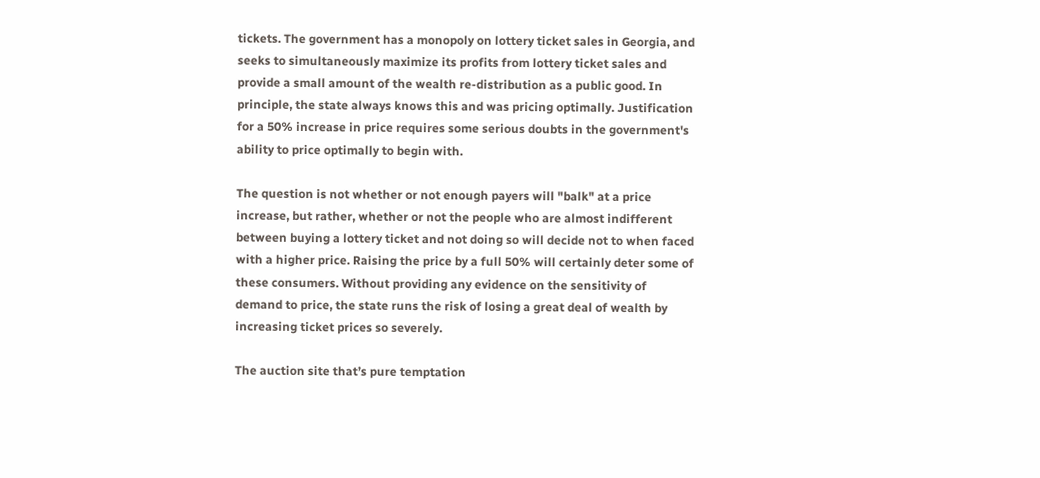tickets. The government has a monopoly on lottery ticket sales in Georgia, and seeks to simultaneously maximize its profits from lottery ticket sales and provide a small amount of the wealth re-distribution as a public good. In principle, the state always knows this and was pricing optimally. Justification for a 50% increase in price requires some serious doubts in the government's ability to price optimally to begin with.

The question is not whether or not enough payers will "balk" at a price increase, but rather, whether or not the people who are almost indifferent between buying a lottery ticket and not doing so will decide not to when faced with a higher price. Raising the price by a full 50% will certainly deter some of these consumers. Without providing any evidence on the sensitivity of demand to price, the state runs the risk of losing a great deal of wealth by increasing ticket prices so severely.

The auction site that’s pure temptation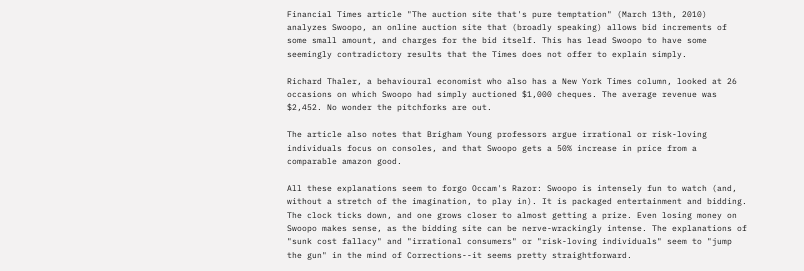Financial Times article "The auction site that's pure temptation" (March 13th, 2010) analyzes Swoopo, an online auction site that (broadly speaking) allows bid increments of some small amount, and charges for the bid itself. This has lead Swoopo to have some seemingly contradictory results that the Times does not offer to explain simply.

Richard Thaler, a behavioural economist who also has a New York Times column, looked at 26 occasions on which Swoopo had simply auctioned $1,000 cheques. The average revenue was $2,452. No wonder the pitchforks are out.

The article also notes that Brigham Young professors argue irrational or risk-loving individuals focus on consoles, and that Swoopo gets a 50% increase in price from a comparable amazon good.

All these explanations seem to forgo Occam's Razor: Swoopo is intensely fun to watch (and, without a stretch of the imagination, to play in). It is packaged entertainment and bidding. The clock ticks down, and one grows closer to almost getting a prize. Even losing money on Swoopo makes sense, as the bidding site can be nerve-wrackingly intense. The explanations of "sunk cost fallacy" and "irrational consumers" or "risk-loving individuals" seem to "jump the gun" in the mind of Corrections--it seems pretty straightforward.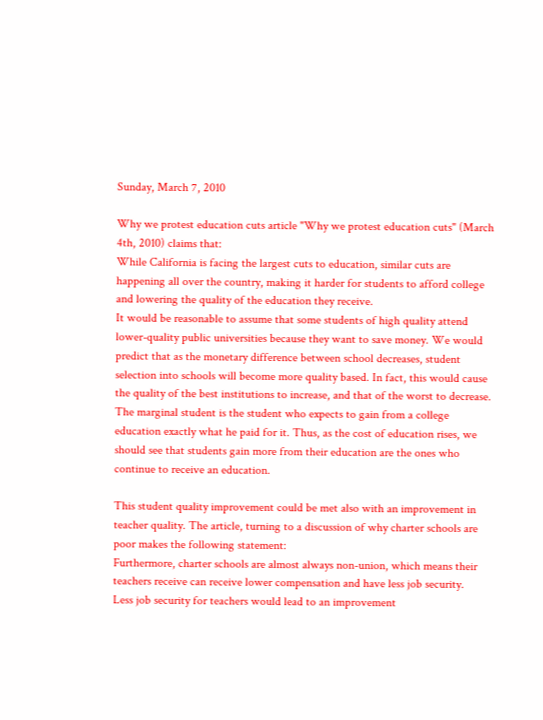Sunday, March 7, 2010

Why we protest education cuts article "Why we protest education cuts" (March 4th, 2010) claims that:
While California is facing the largest cuts to education, similar cuts are happening all over the country, making it harder for students to afford college and lowering the quality of the education they receive.
It would be reasonable to assume that some students of high quality attend lower-quality public universities because they want to save money. We would predict that as the monetary difference between school decreases, student selection into schools will become more quality based. In fact, this would cause the quality of the best institutions to increase, and that of the worst to decrease. The marginal student is the student who expects to gain from a college education exactly what he paid for it. Thus, as the cost of education rises, we should see that students gain more from their education are the ones who continue to receive an education.

This student quality improvement could be met also with an improvement in teacher quality. The article, turning to a discussion of why charter schools are poor makes the following statement:
Furthermore, charter schools are almost always non-union, which means their teachers receive can receive lower compensation and have less job security.
Less job security for teachers would lead to an improvement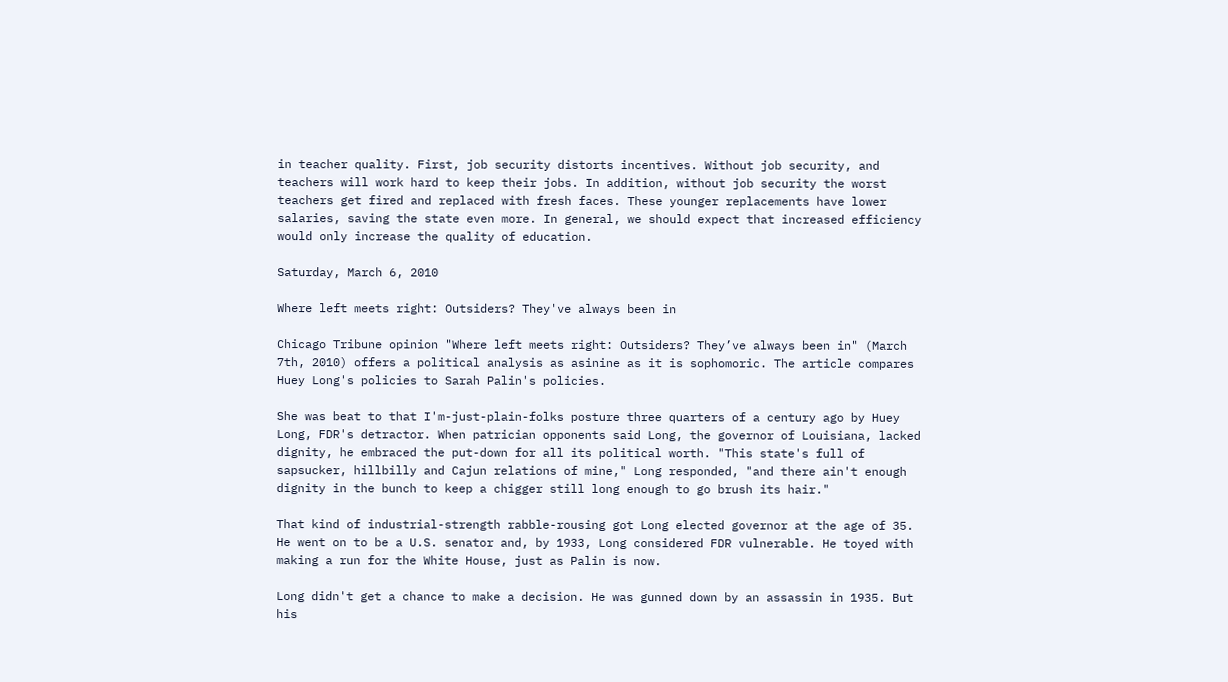in teacher quality. First, job security distorts incentives. Without job security, and teachers will work hard to keep their jobs. In addition, without job security the worst teachers get fired and replaced with fresh faces. These younger replacements have lower salaries, saving the state even more. In general, we should expect that increased efficiency would only increase the quality of education.

Saturday, March 6, 2010

Where left meets right: Outsiders? They've always been in

Chicago Tribune opinion "Where left meets right: Outsiders? They’ve always been in" (March 7th, 2010) offers a political analysis as asinine as it is sophomoric. The article compares Huey Long's policies to Sarah Palin's policies.

She was beat to that I'm-just-plain-folks posture three quarters of a century ago by Huey Long, FDR's detractor. When patrician opponents said Long, the governor of Louisiana, lacked dignity, he embraced the put-down for all its political worth. "This state's full of sapsucker, hillbilly and Cajun relations of mine," Long responded, "and there ain't enough dignity in the bunch to keep a chigger still long enough to go brush its hair."

That kind of industrial-strength rabble-rousing got Long elected governor at the age of 35. He went on to be a U.S. senator and, by 1933, Long considered FDR vulnerable. He toyed with making a run for the White House, just as Palin is now.

Long didn't get a chance to make a decision. He was gunned down by an assassin in 1935. But his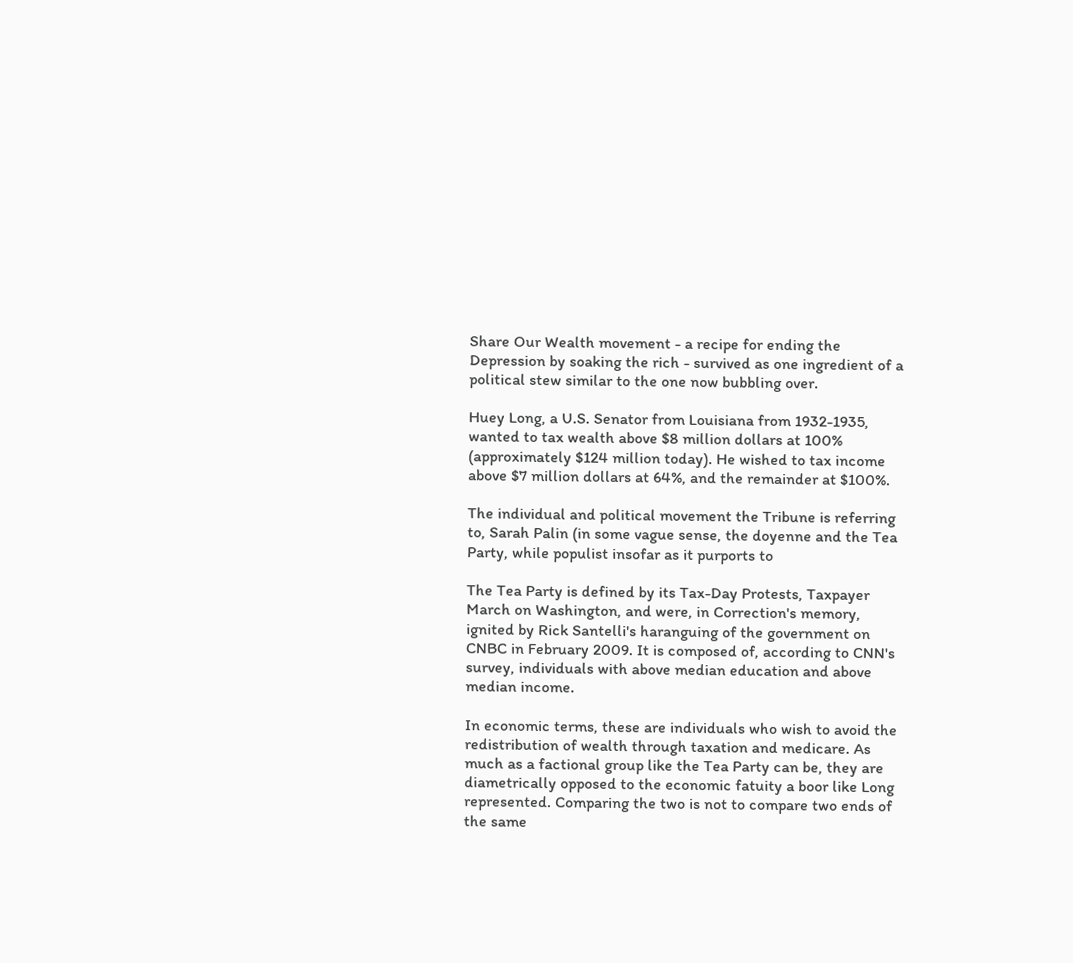Share Our Wealth movement - a recipe for ending the Depression by soaking the rich - survived as one ingredient of a political stew similar to the one now bubbling over.

Huey Long, a U.S. Senator from Louisiana from 1932-1935, wanted to tax wealth above $8 million dollars at 100% (approximately $124 million today). He wished to tax income above $7 million dollars at 64%, and the remainder at $100%.

The individual and political movement the Tribune is referring to, Sarah Palin (in some vague sense, the doyenne and the Tea Party, while populist insofar as it purports to

The Tea Party is defined by its Tax-Day Protests, Taxpayer March on Washington, and were, in Correction's memory, ignited by Rick Santelli's haranguing of the government on CNBC in February 2009. It is composed of, according to CNN's survey, individuals with above median education and above median income.

In economic terms, these are individuals who wish to avoid the redistribution of wealth through taxation and medicare. As much as a factional group like the Tea Party can be, they are diametrically opposed to the economic fatuity a boor like Long represented. Comparing the two is not to compare two ends of the same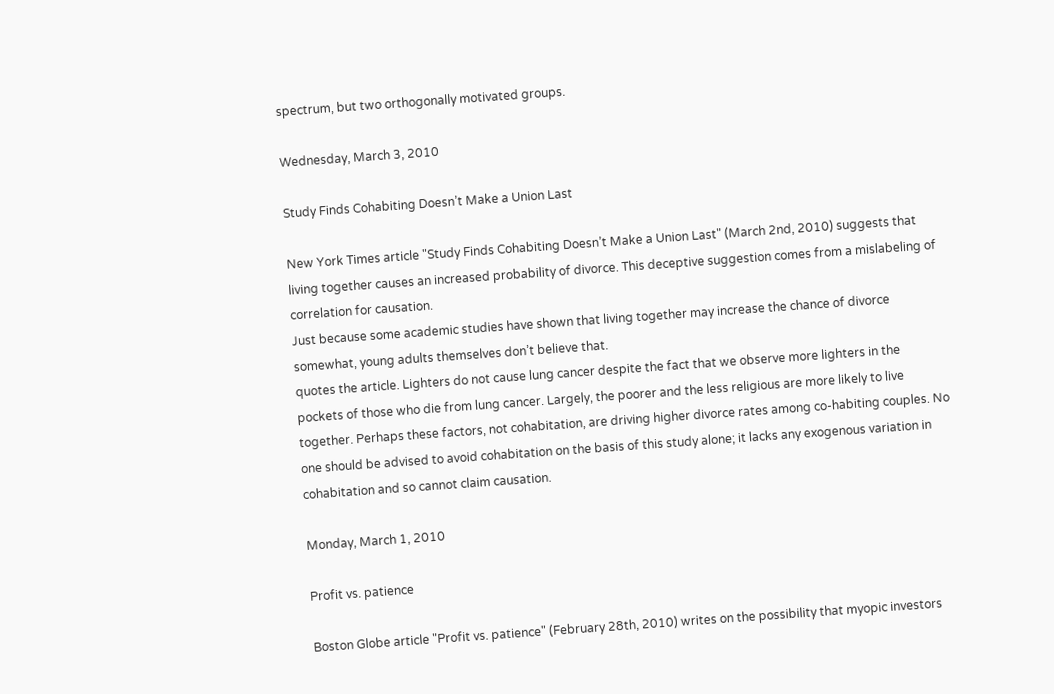spectrum, but two orthogonally motivated groups.

Wednesday, March 3, 2010

Study Finds Cohabiting Doesn’t Make a Union Last

New York Times article "Study Finds Cohabiting Doesn’t Make a Union Last" (March 2nd, 2010) suggests that living together causes an increased probability of divorce. This deceptive suggestion comes from a mislabeling of correlation for causation.
Just because some academic studies have shown that living together may increase the chance of divorce somewhat, young adults themselves don’t believe that.
quotes the article. Lighters do not cause lung cancer despite the fact that we observe more lighters in the pockets of those who die from lung cancer. Largely, the poorer and the less religious are more likely to live together. Perhaps these factors, not cohabitation, are driving higher divorce rates among co-habiting couples. No one should be advised to avoid cohabitation on the basis of this study alone; it lacks any exogenous variation in cohabitation and so cannot claim causation.

Monday, March 1, 2010

Profit vs. patience

Boston Globe article "Profit vs. patience" (February 28th, 2010) writes on the possibility that myopic investors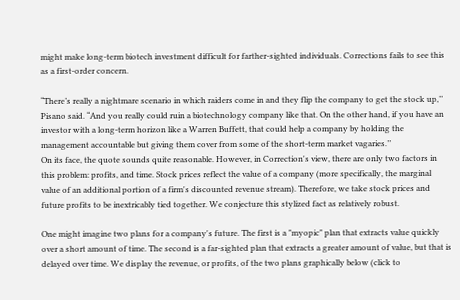might make long-term biotech investment difficult for farther-sighted individuals. Corrections fails to see this as a first-order concern.

“There’s really a nightmare scenario in which raiders come in and they flip the company to get the stock up,’’ Pisano said. “And you really could ruin a biotechnology company like that. On the other hand, if you have an investor with a long-term horizon like a Warren Buffett, that could help a company by holding the management accountable but giving them cover from some of the short-term market vagaries.’’
On its face, the quote sounds quite reasonable. However, in Correction's view, there are only two factors in this problem: profits, and time. Stock prices reflect the value of a company (more specifically, the marginal value of an additional portion of a firm's discounted revenue stream). Therefore, we take stock prices and future profits to be inextricably tied together. We conjecture this stylized fact as relatively robust.

One might imagine two plans for a company's future. The first is a "myopic" plan that extracts value quickly over a short amount of time. The second is a far-sighted plan that extracts a greater amount of value, but that is delayed over time. We display the revenue, or profits, of the two plans graphically below (click to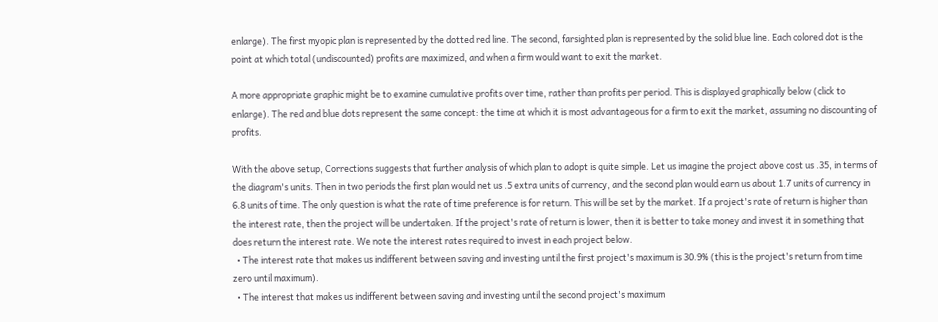enlarge). The first myopic plan is represented by the dotted red line. The second, farsighted plan is represented by the solid blue line. Each colored dot is the point at which total (undiscounted) profits are maximized, and when a firm would want to exit the market.

A more appropriate graphic might be to examine cumulative profits over time, rather than profits per period. This is displayed graphically below (click to enlarge). The red and blue dots represent the same concept: the time at which it is most advantageous for a firm to exit the market, assuming no discounting of profits.

With the above setup, Corrections suggests that further analysis of which plan to adopt is quite simple. Let us imagine the project above cost us .35, in terms of the diagram's units. Then in two periods the first plan would net us .5 extra units of currency, and the second plan would earn us about 1.7 units of currency in 6.8 units of time. The only question is what the rate of time preference is for return. This will be set by the market. If a project's rate of return is higher than the interest rate, then the project will be undertaken. If the project's rate of return is lower, then it is better to take money and invest it in something that does return the interest rate. We note the interest rates required to invest in each project below.
  • The interest rate that makes us indifferent between saving and investing until the first project's maximum is 30.9% (this is the project's return from time zero until maximum).
  • The interest that makes us indifferent between saving and investing until the second project's maximum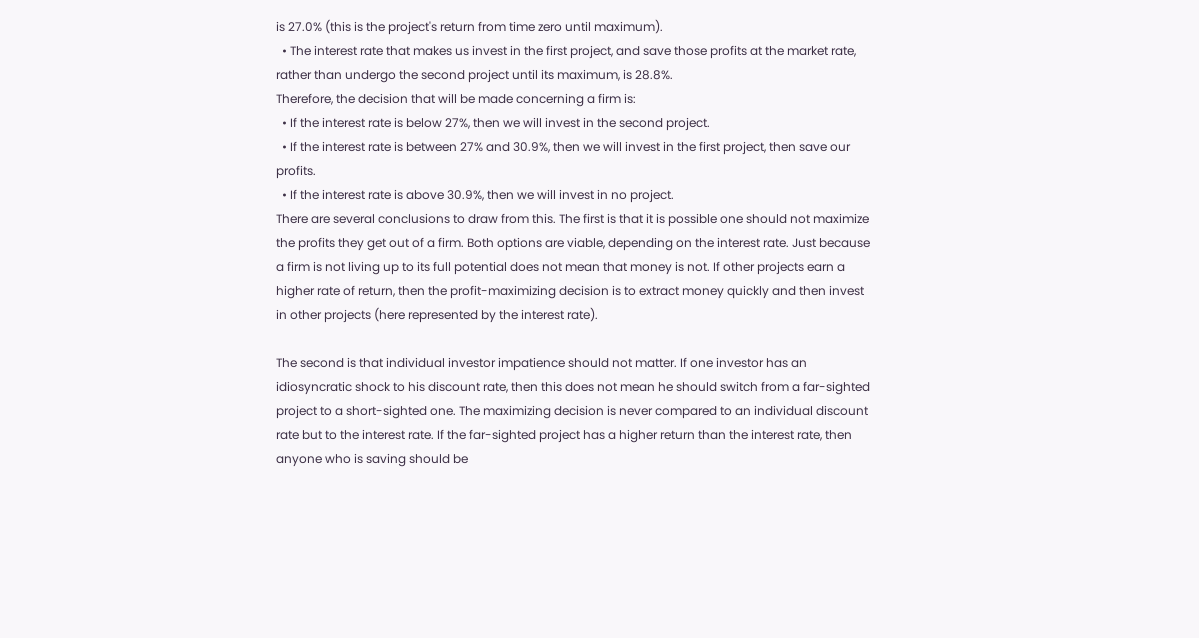is 27.0% (this is the project's return from time zero until maximum).
  • The interest rate that makes us invest in the first project, and save those profits at the market rate, rather than undergo the second project until its maximum, is 28.8%.
Therefore, the decision that will be made concerning a firm is:
  • If the interest rate is below 27%, then we will invest in the second project.
  • If the interest rate is between 27% and 30.9%, then we will invest in the first project, then save our profits.
  • If the interest rate is above 30.9%, then we will invest in no project.
There are several conclusions to draw from this. The first is that it is possible one should not maximize the profits they get out of a firm. Both options are viable, depending on the interest rate. Just because a firm is not living up to its full potential does not mean that money is not. If other projects earn a higher rate of return, then the profit-maximizing decision is to extract money quickly and then invest in other projects (here represented by the interest rate).

The second is that individual investor impatience should not matter. If one investor has an idiosyncratic shock to his discount rate, then this does not mean he should switch from a far-sighted project to a short-sighted one. The maximizing decision is never compared to an individual discount rate but to the interest rate. If the far-sighted project has a higher return than the interest rate, then anyone who is saving should be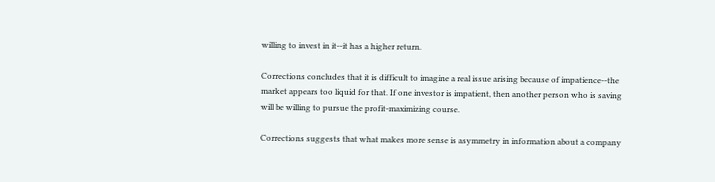willing to invest in it--it has a higher return.

Corrections concludes that it is difficult to imagine a real issue arising because of impatience--the market appears too liquid for that. If one investor is impatient, then another person who is saving will be willing to pursue the profit-maximizing course.

Corrections suggests that what makes more sense is asymmetry in information about a company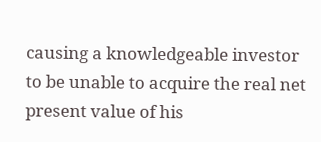causing a knowledgeable investor to be unable to acquire the real net present value of his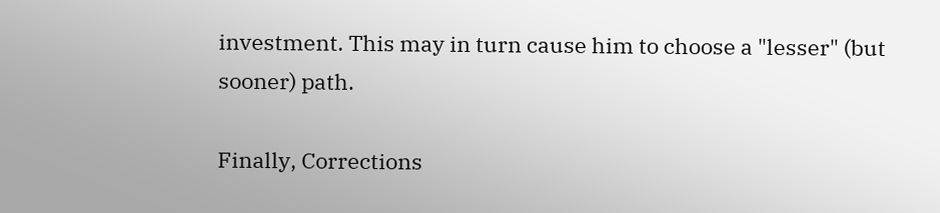investment. This may in turn cause him to choose a "lesser" (but sooner) path.

Finally, Corrections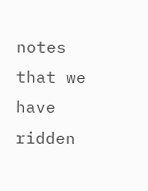notes that we have ridden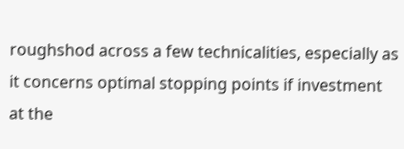roughshod across a few technicalities, especially as it concerns optimal stopping points if investment at the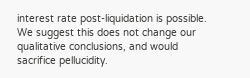interest rate post-liquidation is possible. We suggest this does not change our qualitative conclusions, and would sacrifice pellucidity.